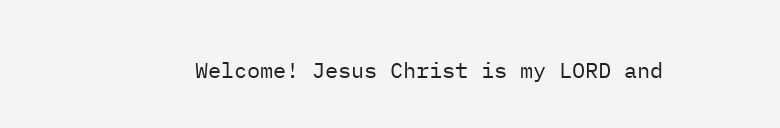Welcome! Jesus Christ is my LORD and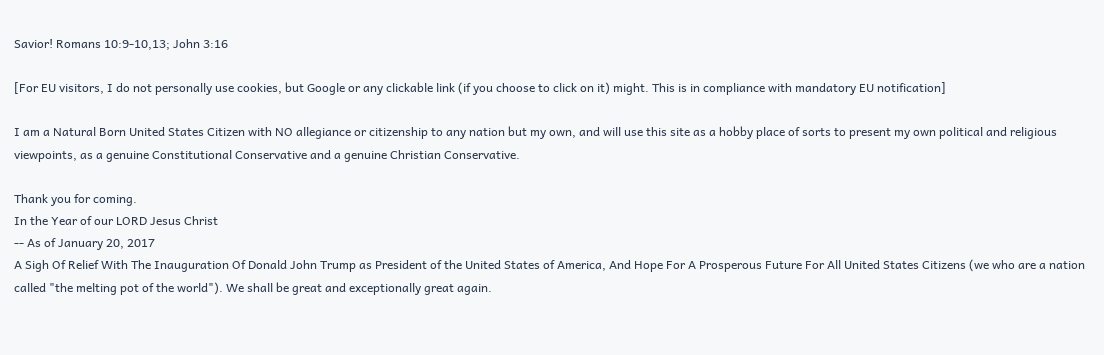Savior! Romans 10:9-10,13; John 3:16

[For EU visitors, I do not personally use cookies, but Google or any clickable link (if you choose to click on it) might. This is in compliance with mandatory EU notification]

I am a Natural Born United States Citizen with NO allegiance or citizenship to any nation but my own, and will use this site as a hobby place of sorts to present my own political and religious viewpoints, as a genuine Constitutional Conservative and a genuine Christian Conservative.

Thank you for coming.
In the Year of our LORD Jesus Christ
-- As of January 20, 2017
A Sigh Of Relief With The Inauguration Of Donald John Trump as President of the United States of America, And Hope For A Prosperous Future For All United States Citizens (we who are a nation called "the melting pot of the world"). We shall be great and exceptionally great again.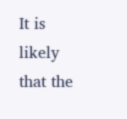It is likely that the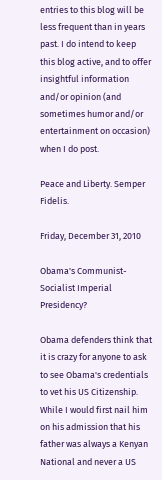entries to this blog will be less frequent than in years past. I do intend to keep this blog active, and to offer insightful information and/or opinion (and sometimes humor and/or entertainment on occasion) when I do post.

Peace and Liberty. Semper Fidelis.

Friday, December 31, 2010

Obama's Communist-Socialist Imperial Presidency?

Obama defenders think that it is crazy for anyone to ask to see Obama's credentials to vet his US Citizenship.  While I would first nail him on his admission that his father was always a Kenyan National and never a US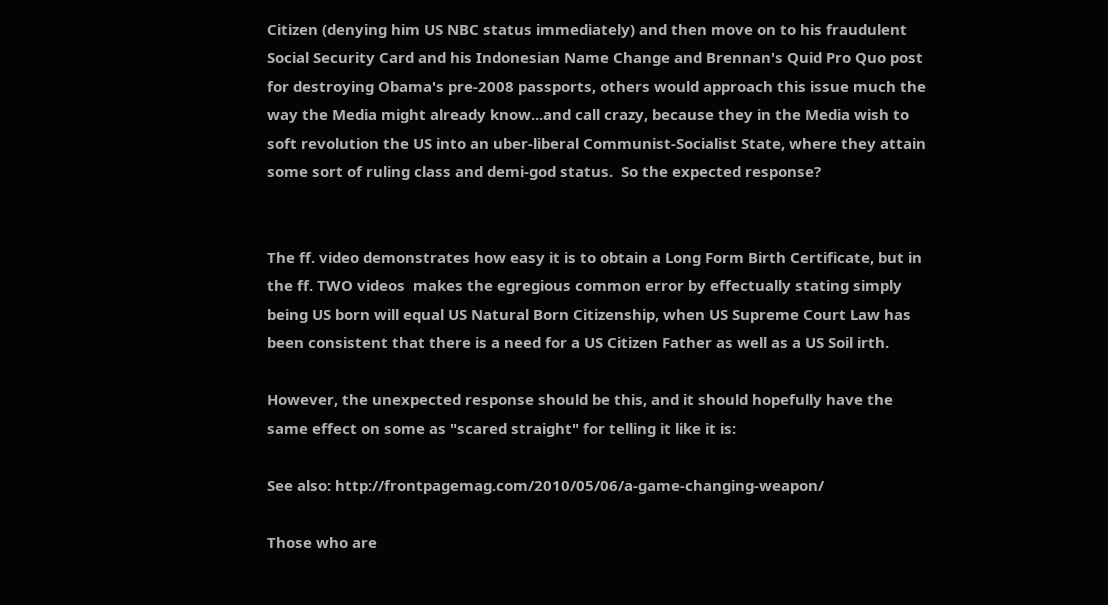Citizen (denying him US NBC status immediately) and then move on to his fraudulent Social Security Card and his Indonesian Name Change and Brennan's Quid Pro Quo post for destroying Obama's pre-2008 passports, others would approach this issue much the way the Media might already know...and call crazy, because they in the Media wish to soft revolution the US into an uber-liberal Communist-Socialist State, where they attain some sort of ruling class and demi-god status.  So the expected response?


The ff. video demonstrates how easy it is to obtain a Long Form Birth Certificate, but in the ff. TWO videos  makes the egregious common error by effectually stating simply being US born will equal US Natural Born Citizenship, when US Supreme Court Law has been consistent that there is a need for a US Citizen Father as well as a US Soil irth.

However, the unexpected response should be this, and it should hopefully have the same effect on some as "scared straight" for telling it like it is:

See also: http://frontpagemag.com/2010/05/06/a-game-changing-weapon/

Those who are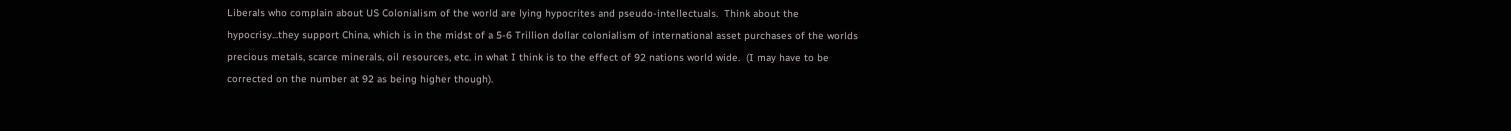Liberals who complain about US Colonialism of the world are lying hypocrites and pseudo-intellectuals.  Think about the hypocrisy...they support China, which is in the midst of a 5-6 Trillion dollar colonialism of international asset purchases of the worlds precious metals, scarce minerals, oil resources, etc. in what I think is to the effect of 92 nations world wide.  (I may have to be corrected on the number at 92 as being higher though).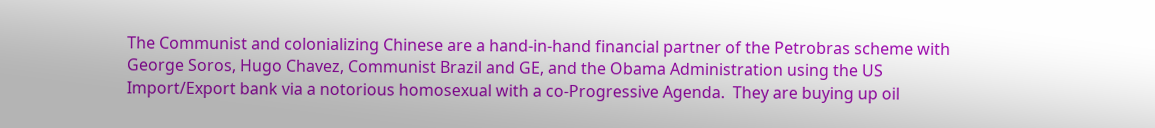The Communist and colonializing Chinese are a hand-in-hand financial partner of the Petrobras scheme with George Soros, Hugo Chavez, Communist Brazil and GE, and the Obama Administration using the US Import/Export bank via a notorious homosexual with a co-Progressive Agenda.  They are buying up oil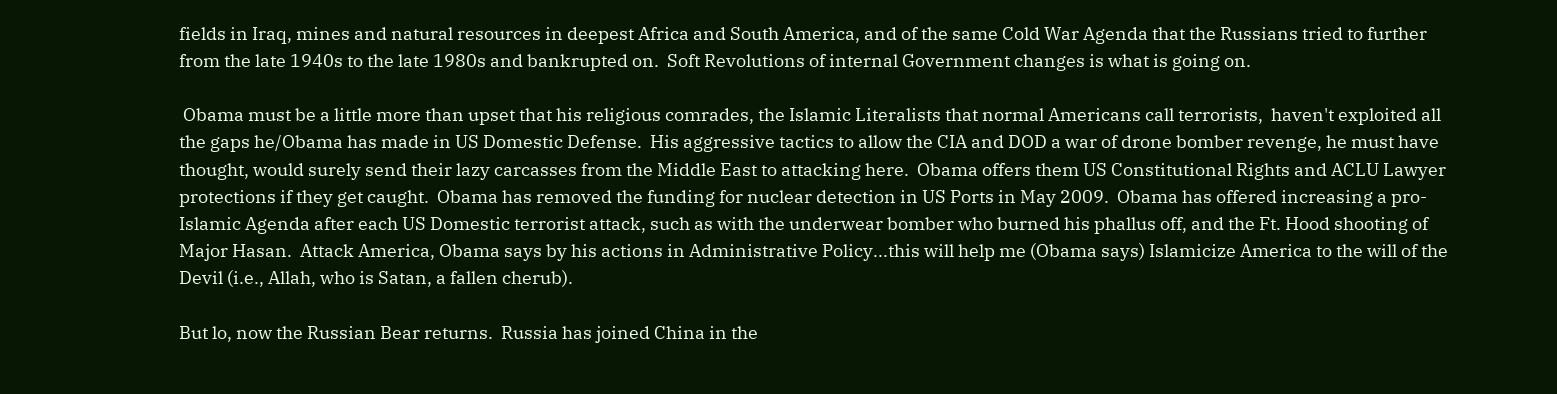fields in Iraq, mines and natural resources in deepest Africa and South America, and of the same Cold War Agenda that the Russians tried to further from the late 1940s to the late 1980s and bankrupted on.  Soft Revolutions of internal Government changes is what is going on.

 Obama must be a little more than upset that his religious comrades, the Islamic Literalists that normal Americans call terrorists,  haven't exploited all the gaps he/Obama has made in US Domestic Defense.  His aggressive tactics to allow the CIA and DOD a war of drone bomber revenge, he must have thought, would surely send their lazy carcasses from the Middle East to attacking here.  Obama offers them US Constitutional Rights and ACLU Lawyer protections if they get caught.  Obama has removed the funding for nuclear detection in US Ports in May 2009.  Obama has offered increasing a pro-Islamic Agenda after each US Domestic terrorist attack, such as with the underwear bomber who burned his phallus off, and the Ft. Hood shooting of Major Hasan.  Attack America, Obama says by his actions in Administrative Policy...this will help me (Obama says) Islamicize America to the will of the Devil (i.e., Allah, who is Satan, a fallen cherub).

But lo, now the Russian Bear returns.  Russia has joined China in the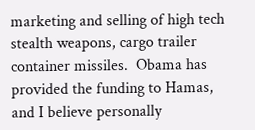marketing and selling of high tech stealth weapons, cargo trailer container missiles.  Obama has provided the funding to Hamas, and I believe personally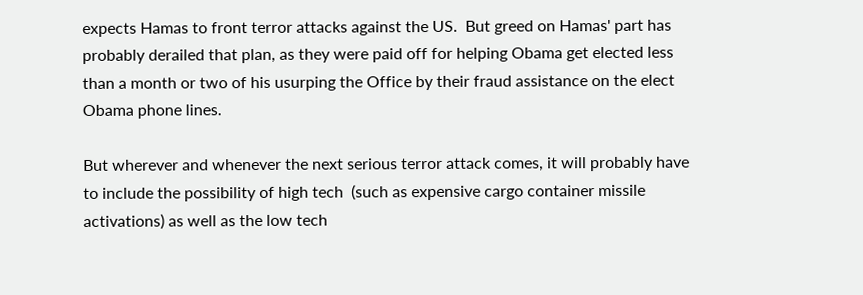expects Hamas to front terror attacks against the US.  But greed on Hamas' part has probably derailed that plan, as they were paid off for helping Obama get elected less than a month or two of his usurping the Office by their fraud assistance on the elect Obama phone lines.

But wherever and whenever the next serious terror attack comes, it will probably have to include the possibility of high tech  (such as expensive cargo container missile activations) as well as the low tech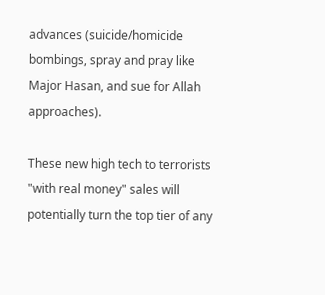advances (suicide/homicide bombings, spray and pray like Major Hasan, and sue for Allah approaches).

These new high tech to terrorists "with real money" sales will potentially turn the top tier of any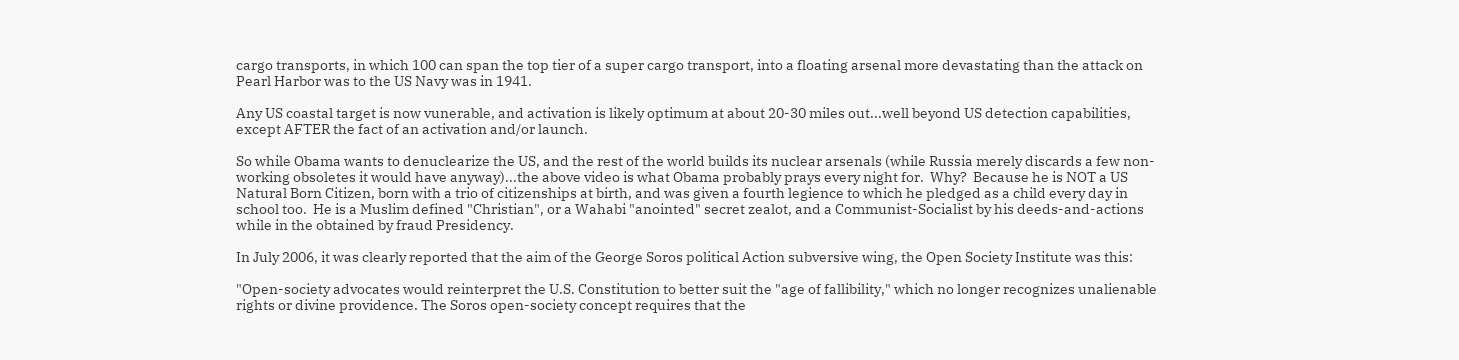cargo transports, in which 100 can span the top tier of a super cargo transport, into a floating arsenal more devastating than the attack on Pearl Harbor was to the US Navy was in 1941.

Any US coastal target is now vunerable, and activation is likely optimum at about 20-30 miles out...well beyond US detection capabilities, except AFTER the fact of an activation and/or launch.

So while Obama wants to denuclearize the US, and the rest of the world builds its nuclear arsenals (while Russia merely discards a few non-working obsoletes it would have anyway)...the above video is what Obama probably prays every night for.  Why?  Because he is NOT a US Natural Born Citizen, born with a trio of citizenships at birth, and was given a fourth legience to which he pledged as a child every day in school too.  He is a Muslim defined "Christian", or a Wahabi "anointed" secret zealot, and a Communist-Socialist by his deeds-and-actions while in the obtained by fraud Presidency.

In July 2006, it was clearly reported that the aim of the George Soros political Action subversive wing, the Open Society Institute was this:

"Open-society advocates would reinterpret the U.S. Constitution to better suit the "age of fallibility," which no longer recognizes unalienable rights or divine providence. The Soros open-society concept requires that the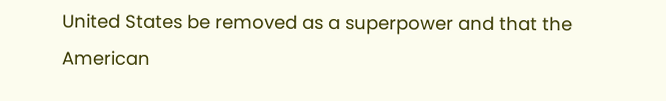United States be removed as a superpower and that the American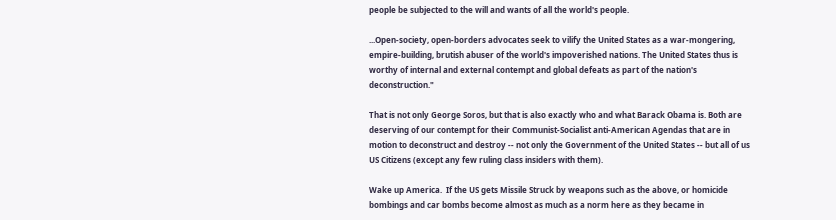people be subjected to the will and wants of all the world's people.

...Open-society, open-borders advocates seek to vilify the United States as a war-mongering, empire-building, brutish abuser of the world's impoverished nations. The United States thus is worthy of internal and external contempt and global defeats as part of the nation's deconstruction."

That is not only George Soros, but that is also exactly who and what Barack Obama is. Both are deserving of our contempt for their Communist-Socialist anti-American Agendas that are in motion to deconstruct and destroy -- not only the Government of the United States -- but all of us US Citizens (except any few ruling class insiders with them).

Wake up America.  If the US gets Missile Struck by weapons such as the above, or homicide bombings and car bombs become almost as much as a norm here as they became in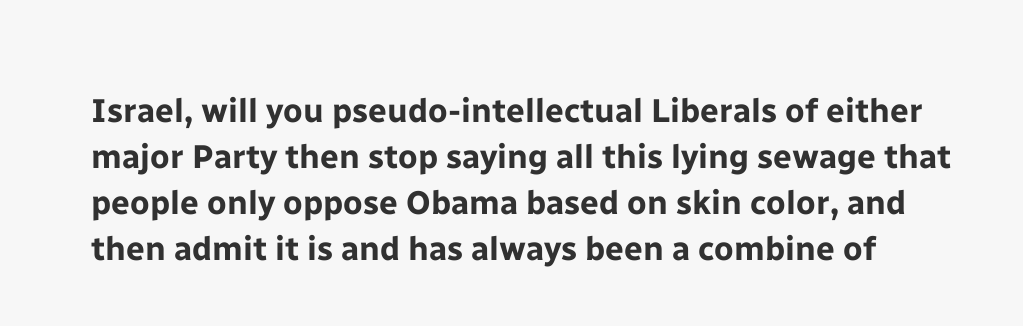Israel, will you pseudo-intellectual Liberals of either major Party then stop saying all this lying sewage that people only oppose Obama based on skin color, and then admit it is and has always been a combine of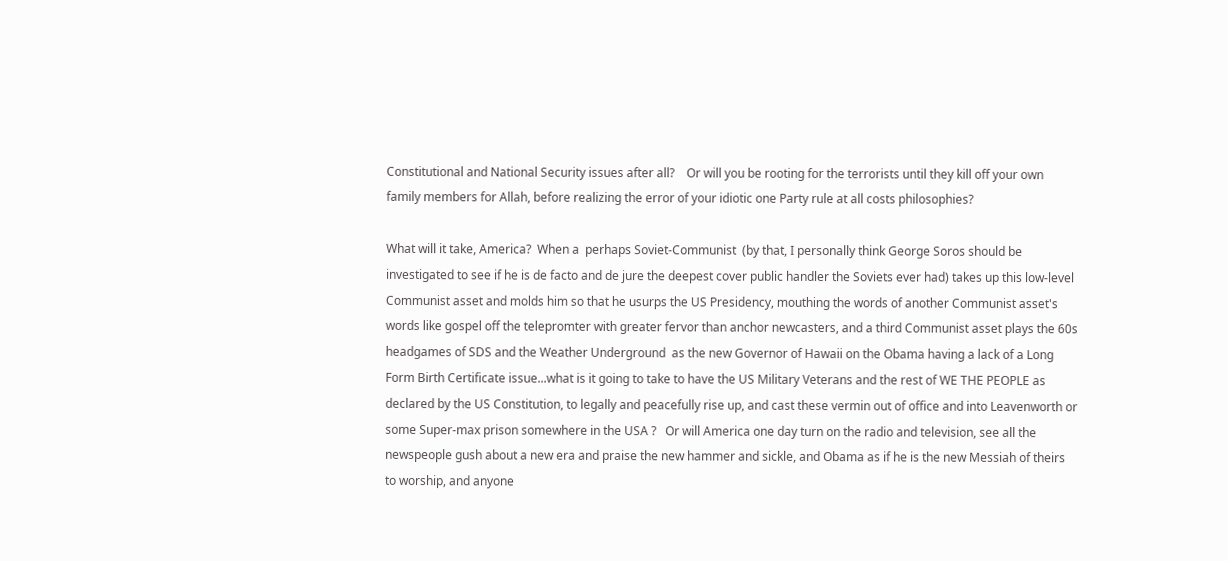Constitutional and National Security issues after all?    Or will you be rooting for the terrorists until they kill off your own family members for Allah, before realizing the error of your idiotic one Party rule at all costs philosophies?

What will it take, America?  When a  perhaps Soviet-Communist  (by that, I personally think George Soros should be investigated to see if he is de facto and de jure the deepest cover public handler the Soviets ever had) takes up this low-level Communist asset and molds him so that he usurps the US Presidency, mouthing the words of another Communist asset's words like gospel off the telepromter with greater fervor than anchor newcasters, and a third Communist asset plays the 60s headgames of SDS and the Weather Underground  as the new Governor of Hawaii on the Obama having a lack of a Long Form Birth Certificate issue...what is it going to take to have the US Military Veterans and the rest of WE THE PEOPLE as declared by the US Constitution, to legally and peacefully rise up, and cast these vermin out of office and into Leavenworth or some Super-max prison somewhere in the USA ?   Or will America one day turn on the radio and television, see all the newspeople gush about a new era and praise the new hammer and sickle, and Obama as if he is the new Messiah of theirs to worship, and anyone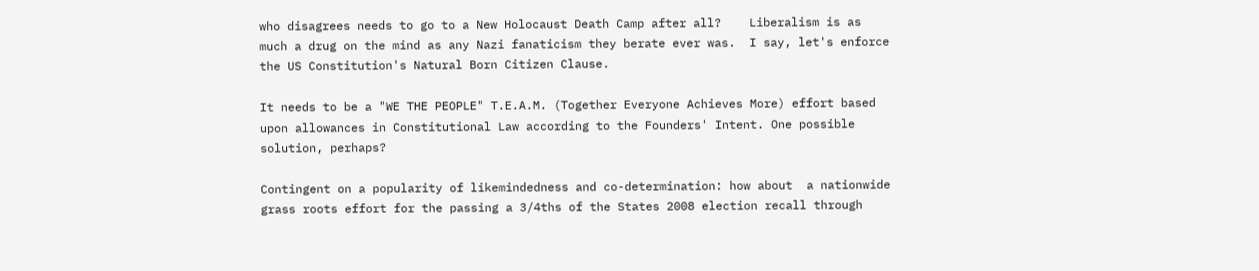who disagrees needs to go to a New Holocaust Death Camp after all?    Liberalism is as much a drug on the mind as any Nazi fanaticism they berate ever was.  I say, let's enforce the US Constitution's Natural Born Citizen Clause.

It needs to be a "WE THE PEOPLE" T.E.A.M. (Together Everyone Achieves More) effort based upon allowances in Constitutional Law according to the Founders' Intent. One possible solution, perhaps?

Contingent on a popularity of likemindedness and co-determination: how about  a nationwide grass roots effort for the passing a 3/4ths of the States 2008 election recall through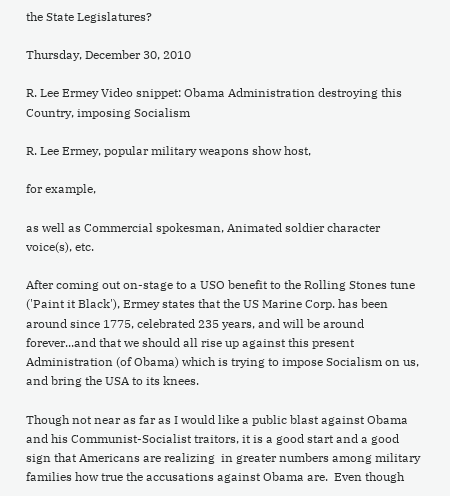the State Legislatures?

Thursday, December 30, 2010

R. Lee Ermey Video snippet: Obama Administration destroying this Country, imposing Socialism

R. Lee Ermey, popular military weapons show host,

for example,

as well as Commercial spokesman, Animated soldier character voice(s), etc.

After coming out on-stage to a USO benefit to the Rolling Stones tune ('Paint it Black'), Ermey states that the US Marine Corp. has been around since 1775, celebrated 235 years, and will be around forever...and that we should all rise up against this present Administration (of Obama) which is trying to impose Socialism on us, and bring the USA to its knees.

Though not near as far as I would like a public blast against Obama and his Communist-Socialist traitors, it is a good start and a good sign that Americans are realizing  in greater numbers among military families how true the accusations against Obama are.  Even though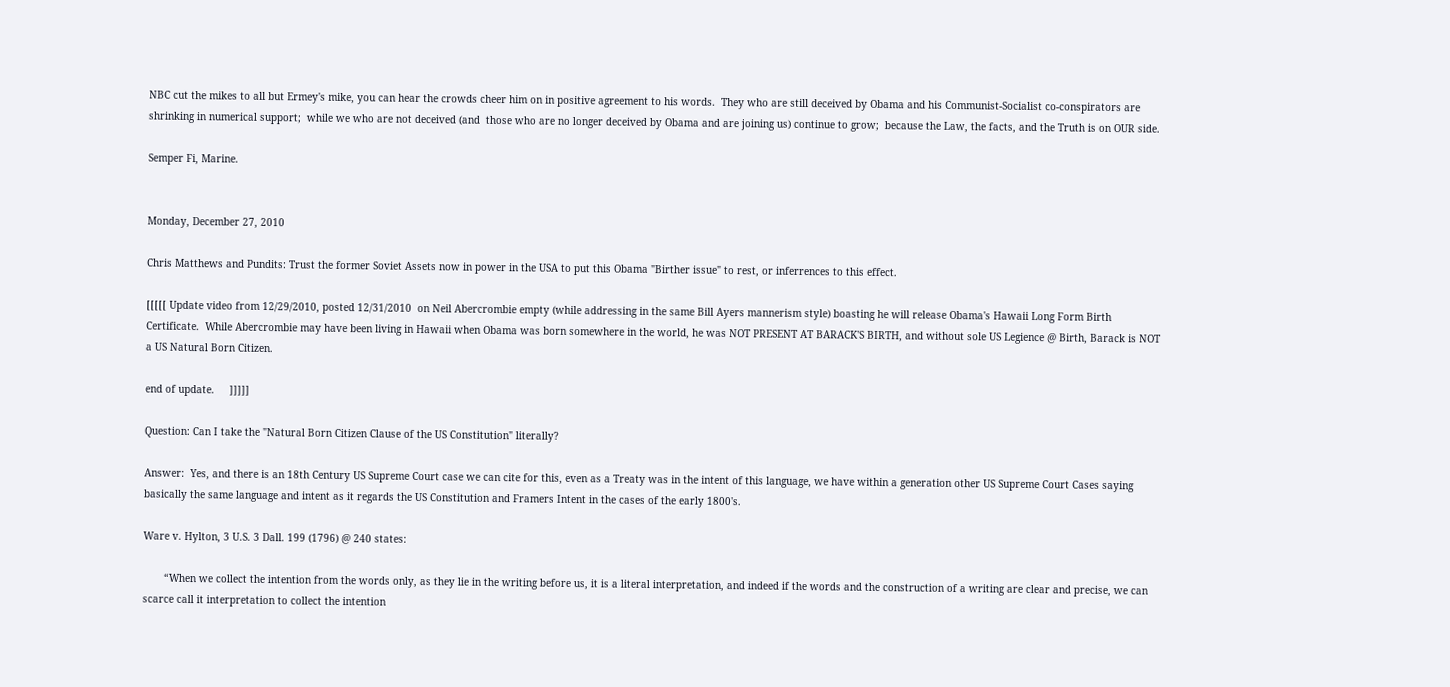NBC cut the mikes to all but Ermey's mike, you can hear the crowds cheer him on in positive agreement to his words.  They who are still deceived by Obama and his Communist-Socialist co-conspirators are shrinking in numerical support;  while we who are not deceived (and  those who are no longer deceived by Obama and are joining us) continue to grow;  because the Law, the facts, and the Truth is on OUR side.

Semper Fi, Marine.


Monday, December 27, 2010

Chris Matthews and Pundits: Trust the former Soviet Assets now in power in the USA to put this Obama "Birther issue" to rest, or inferrences to this effect.

[[[[[ Update video from 12/29/2010, posted 12/31/2010  on Neil Abercrombie empty (while addressing in the same Bill Ayers mannerism style) boasting he will release Obama's Hawaii Long Form Birth Certificate.  While Abercrombie may have been living in Hawaii when Obama was born somewhere in the world, he was NOT PRESENT AT BARACK'S BIRTH, and without sole US Legience @ Birth, Barack is NOT a US Natural Born Citizen.

end of update.     ]]]]]

Question: Can I take the "Natural Born Citizen Clause of the US Constitution" literally?

Answer:  Yes, and there is an 18th Century US Supreme Court case we can cite for this, even as a Treaty was in the intent of this language, we have within a generation other US Supreme Court Cases saying basically the same language and intent as it regards the US Constitution and Framers Intent in the cases of the early 1800's.

Ware v. Hylton, 3 U.S. 3 Dall. 199 (1796) @ 240 states:

       “When we collect the intention from the words only, as they lie in the writing before us, it is a literal interpretation, and indeed if the words and the construction of a writing are clear and precise, we can scarce call it interpretation to collect the intention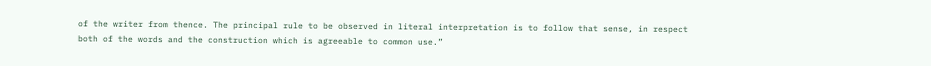of the writer from thence. The principal rule to be observed in literal interpretation is to follow that sense, in respect both of the words and the construction which is agreeable to common use.”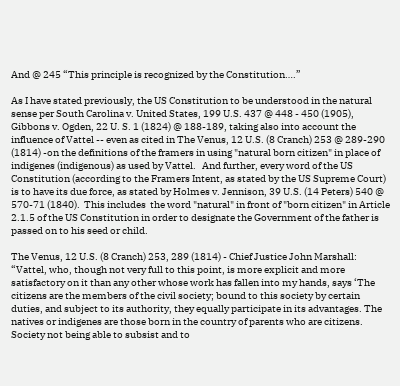And @ 245 “This principle is recognized by the Constitution….”

As I have stated previously, the US Constitution to be understood in the natural sense per South Carolina v. United States, 199 U.S. 437 @ 448 - 450 (1905), Gibbons v. Ogden, 22 U. S. 1 (1824) @ 188-189, taking also into account the influence of Vattel -- even as cited in The Venus, 12 U.S. (8 Cranch) 253 @ 289-290 (1814) -on the definitions of the framers in using "natural born citizen" in place of indigenes (indigenous) as used by Vattel.   And further, every word of the US Constitution (according to the Framers Intent, as stated by the US Supreme Court) is to have its due force, as stated by Holmes v. Jennison, 39 U.S. (14 Peters) 540 @ 570-71 (1840).  This includes  the word "natural" in front of "born citizen" in Article 2.1.5 of the US Constitution in order to designate the Government of the father is passed on to his seed or child.

The Venus, 12 U.S. (8 Cranch) 253, 289 (1814) - Chief Justice John Marshall: “Vattel, who, though not very full to this point, is more explicit and more satisfactory on it than any other whose work has fallen into my hands, says ‘The citizens are the members of the civil society; bound to this society by certain duties, and subject to its authority, they equally participate in its advantages. The natives or indigenes are those born in the country of parents who are citizens. Society not being able to subsist and to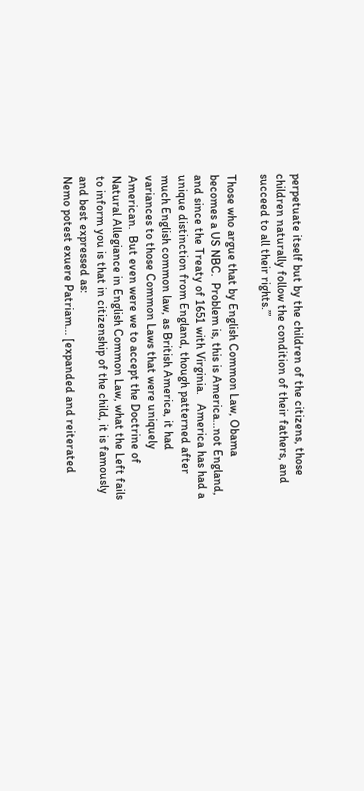perpetuate itself but by the children of the citizens, those children naturally follow the condition of their fathers, and succeed to all their rights.’”

Those who argue that by English Common Law, Obama becomes a US NBC.  Problem is, this is America...not England, and since the Treaty of 1651 with Virginia.   America has had a unique distinction from England, though patterned after much English common law, as British America, it had variances to those Common Laws that were uniquely American.  But even were we to accept the Doctrine of Natural Allegiance in English Common Law, what the Left fails to inform you is that in citizenship of the child, it is famously and best expressed as:
Nemo potest exuere Patriam... [expanded and reiterated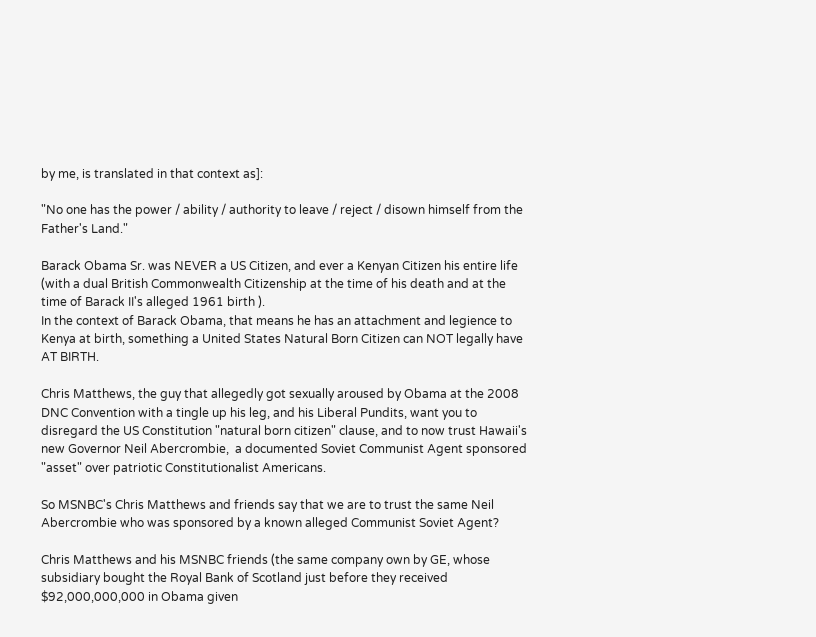by me, is translated in that context as]:

"No one has the power / ability / authority to leave / reject / disown himself from the Father's Land."

Barack Obama Sr. was NEVER a US Citizen, and ever a Kenyan Citizen his entire life (with a dual British Commonwealth Citizenship at the time of his death and at the time of Barack II's alleged 1961 birth ).
In the context of Barack Obama, that means he has an attachment and legience to Kenya at birth, something a United States Natural Born Citizen can NOT legally have AT BIRTH.

Chris Matthews, the guy that allegedly got sexually aroused by Obama at the 2008 DNC Convention with a tingle up his leg, and his Liberal Pundits, want you to disregard the US Constitution "natural born citizen" clause, and to now trust Hawaii's new Governor Neil Abercrombie,  a documented Soviet Communist Agent sponsored "asset" over patriotic Constitutionalist Americans.

So MSNBC's Chris Matthews and friends say that we are to trust the same Neil Abercrombie who was sponsored by a known alleged Communist Soviet Agent?

Chris Matthews and his MSNBC friends (the same company own by GE, whose subsidiary bought the Royal Bank of Scotland just before they received $92,000,000,000 in Obama given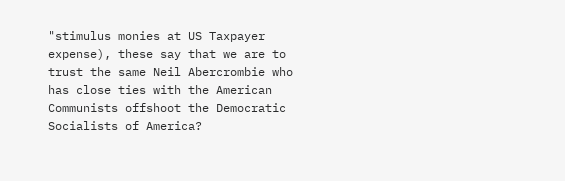"stimulus monies at US Taxpayer expense), these say that we are to trust the same Neil Abercrombie who has close ties with the American Communists offshoot the Democratic Socialists of America?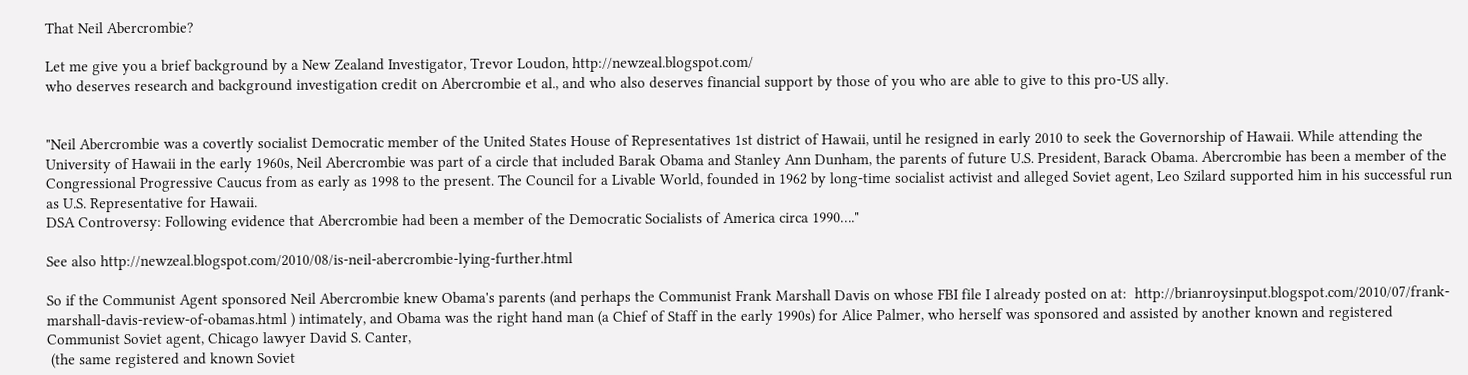That Neil Abercrombie?

Let me give you a brief background by a New Zealand Investigator, Trevor Loudon, http://newzeal.blogspot.com/
who deserves research and background investigation credit on Abercrombie et al., and who also deserves financial support by those of you who are able to give to this pro-US ally.


"Neil Abercrombie was a covertly socialist Democratic member of the United States House of Representatives 1st district of Hawaii, until he resigned in early 2010 to seek the Governorship of Hawaii. While attending the University of Hawaii in the early 1960s, Neil Abercrombie was part of a circle that included Barak Obama and Stanley Ann Dunham, the parents of future U.S. President, Barack Obama. Abercrombie has been a member of the Congressional Progressive Caucus from as early as 1998 to the present. The Council for a Livable World, founded in 1962 by long-time socialist activist and alleged Soviet agent, Leo Szilard supported him in his successful run as U.S. Representative for Hawaii.
DSA Controversy: Following evidence that Abercrombie had been a member of the Democratic Socialists of America circa 1990…."

See also http://newzeal.blogspot.com/2010/08/is-neil-abercrombie-lying-further.html

So if the Communist Agent sponsored Neil Abercrombie knew Obama's parents (and perhaps the Communist Frank Marshall Davis on whose FBI file I already posted on at:  http://brianroysinput.blogspot.com/2010/07/frank-marshall-davis-review-of-obamas.html ) intimately, and Obama was the right hand man (a Chief of Staff in the early 1990s) for Alice Palmer, who herself was sponsored and assisted by another known and registered Communist Soviet agent, Chicago lawyer David S. Canter,
 (the same registered and known Soviet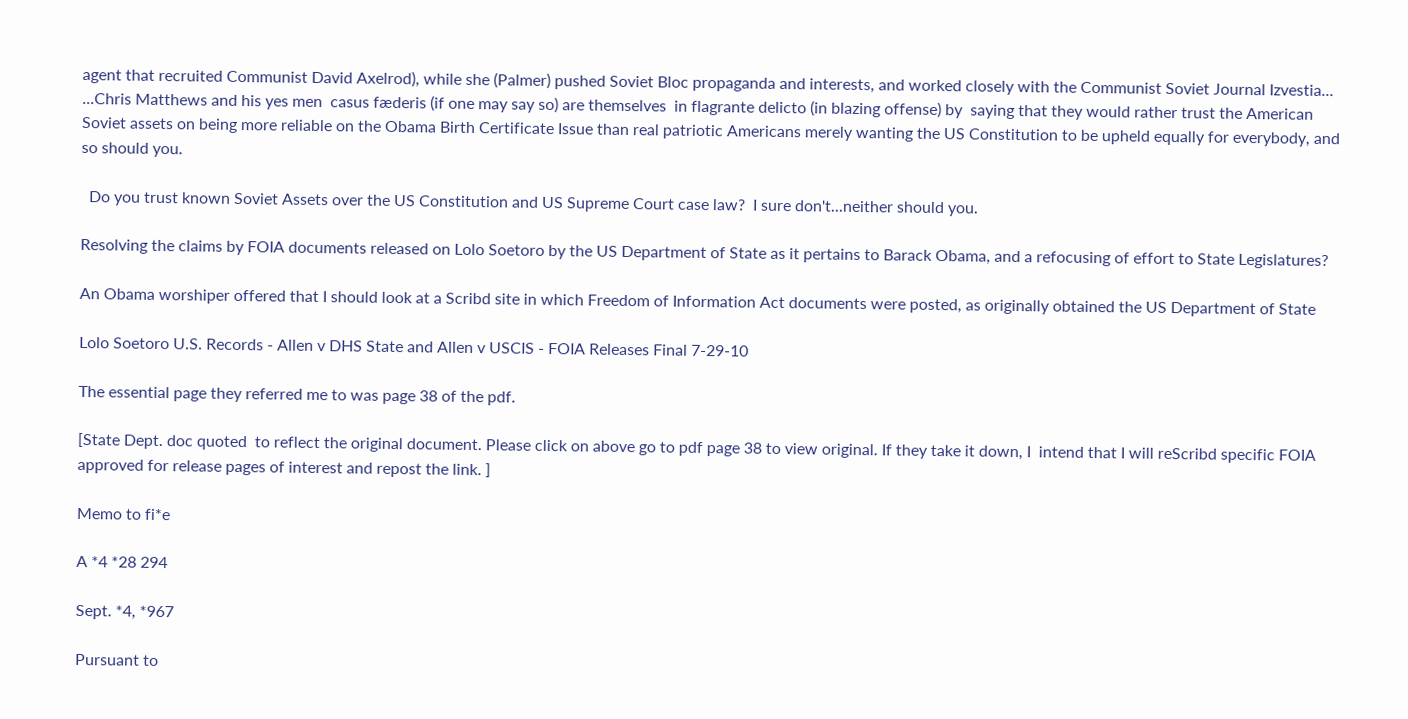agent that recruited Communist David Axelrod), while she (Palmer) pushed Soviet Bloc propaganda and interests, and worked closely with the Communist Soviet Journal Izvestia...
...Chris Matthews and his yes men  casus fæderis (if one may say so) are themselves  in flagrante delicto (in blazing offense) by  saying that they would rather trust the American Soviet assets on being more reliable on the Obama Birth Certificate Issue than real patriotic Americans merely wanting the US Constitution to be upheld equally for everybody, and so should you.

  Do you trust known Soviet Assets over the US Constitution and US Supreme Court case law?  I sure don't...neither should you.

Resolving the claims by FOIA documents released on Lolo Soetoro by the US Department of State as it pertains to Barack Obama, and a refocusing of effort to State Legislatures?

An Obama worshiper offered that I should look at a Scribd site in which Freedom of Information Act documents were posted, as originally obtained the US Department of State

Lolo Soetoro U.S. Records - Allen v DHS State and Allen v USCIS - FOIA Releases Final 7-29-10

The essential page they referred me to was page 38 of the pdf.

[State Dept. doc quoted  to reflect the original document. Please click on above go to pdf page 38 to view original. If they take it down, I  intend that I will reScribd specific FOIA approved for release pages of interest and repost the link. ]

Memo to fi*e

A *4 *28 294

Sept. *4, *967

Pursuant to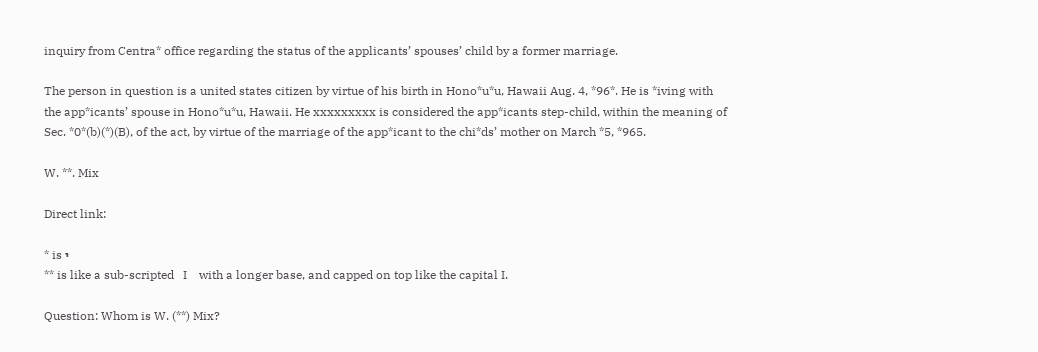inquiry from Centra* office regarding the status of the applicants’ spouses’ child by a former marriage.

The person in question is a united states citizen by virtue of his birth in Hono*u*u, Hawaii Aug. 4, *96*. He is *iving with the app*icants’ spouse in Hono*u*u, Hawaii. He xxxxxxxxx is considered the app*icants step-child, within the meaning of Sec. *0*(b)(*)(B), of the act, by virtue of the marriage of the app*icant to the chi*ds’ mother on March *5, *965.

W. **. Mix

Direct link:

* is י
** is like a sub-scripted   I    with a longer base, and capped on top like the capital I.

Question: Whom is W. (**) Mix?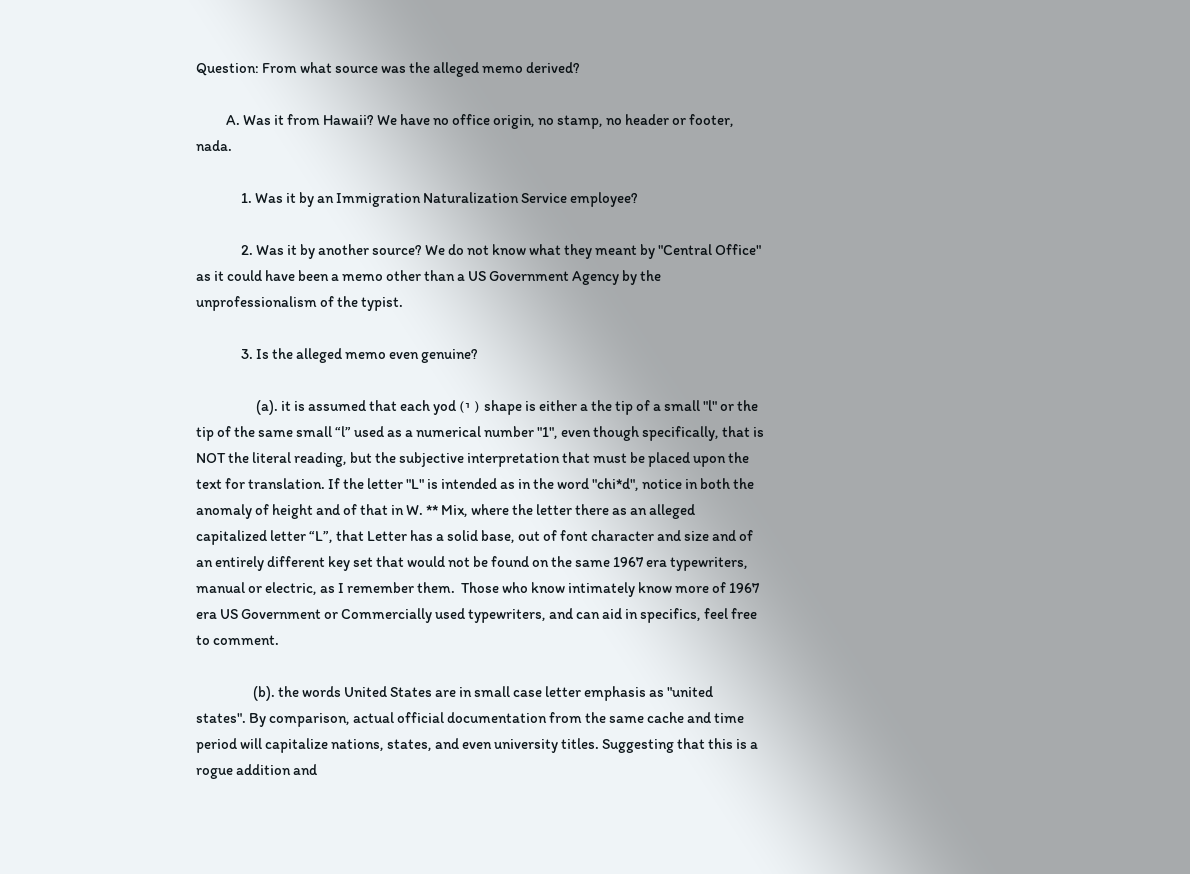Question: From what source was the alleged memo derived?

          A. Was it from Hawaii? We have no office origin, no stamp, no header or footer, nada.

               1. Was it by an Immigration Naturalization Service employee?

               2. Was it by another source? We do not know what they meant by "Central Office" as it could have been a memo other than a US Government Agency by the unprofessionalism of the typist.

               3. Is the alleged memo even genuine?

                    (a). it is assumed that each yod (י ) shape is either a the tip of a small "l" or the tip of the same small “l” used as a numerical number "1", even though specifically, that is NOT the literal reading, but the subjective interpretation that must be placed upon the text for translation. If the letter "L" is intended as in the word "chi*d", notice in both the anomaly of height and of that in W. ** Mix, where the letter there as an alleged capitalized letter “L”, that Letter has a solid base, out of font character and size and of an entirely different key set that would not be found on the same 1967 era typewriters, manual or electric, as I remember them.  Those who know intimately know more of 1967 era US Government or Commercially used typewriters, and can aid in specifics, feel free to comment.

                   (b). the words United States are in small case letter emphasis as "united states". By comparison, actual official documentation from the same cache and time period will capitalize nations, states, and even university titles. Suggesting that this is a rogue addition and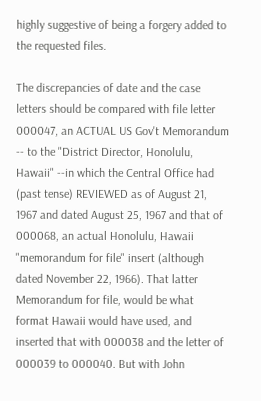highly suggestive of being a forgery added to the requested files.

The discrepancies of date and the case letters should be compared with file letter 000047, an ACTUAL US Gov't Memorandum -- to the "District Director, Honolulu, Hawaii" --in which the Central Office had (past tense) REVIEWED as of August 21, 1967 and dated August 25, 1967 and that of 000068, an actual Honolulu, Hawaii "memorandum for file" insert (although dated November 22, 1966). That latter Memorandum for file, would be what format Hawaii would have used, and inserted that with 000038 and the letter of 000039 to 000040. But with John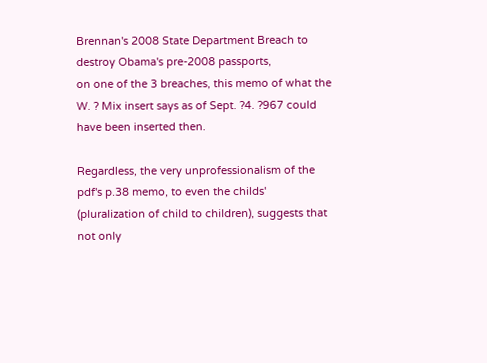Brennan's 2008 State Department Breach to destroy Obama's pre-2008 passports,
on one of the 3 breaches, this memo of what the W. ? Mix insert says as of Sept. ?4. ?967 could have been inserted then.

Regardless, the very unprofessionalism of the pdf's p.38 memo, to even the childs' (pluralization of child to children), suggests that not only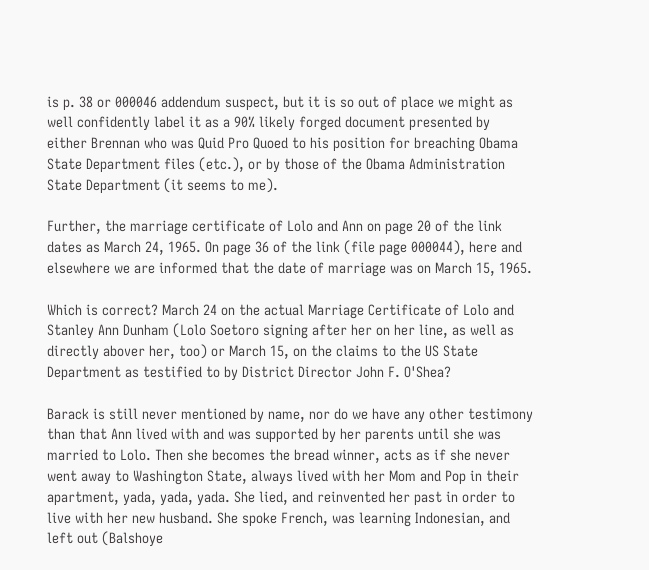is p. 38 or 000046 addendum suspect, but it is so out of place we might as well confidently label it as a 90% likely forged document presented by either Brennan who was Quid Pro Quoed to his position for breaching Obama State Department files (etc.), or by those of the Obama Administration State Department (it seems to me).

Further, the marriage certificate of Lolo and Ann on page 20 of the link dates as March 24, 1965. On page 36 of the link (file page 000044), here and elsewhere we are informed that the date of marriage was on March 15, 1965.

Which is correct? March 24 on the actual Marriage Certificate of Lolo and Stanley Ann Dunham (Lolo Soetoro signing after her on her line, as well as directly abover her, too) or March 15, on the claims to the US State Department as testified to by District Director John F. O'Shea?

Barack is still never mentioned by name, nor do we have any other testimony than that Ann lived with and was supported by her parents until she was married to Lolo. Then she becomes the bread winner, acts as if she never went away to Washington State, always lived with her Mom and Pop in their apartment, yada, yada, yada. She lied, and reinvented her past in order to live with her new husband. She spoke French, was learning Indonesian, and left out (Balshoye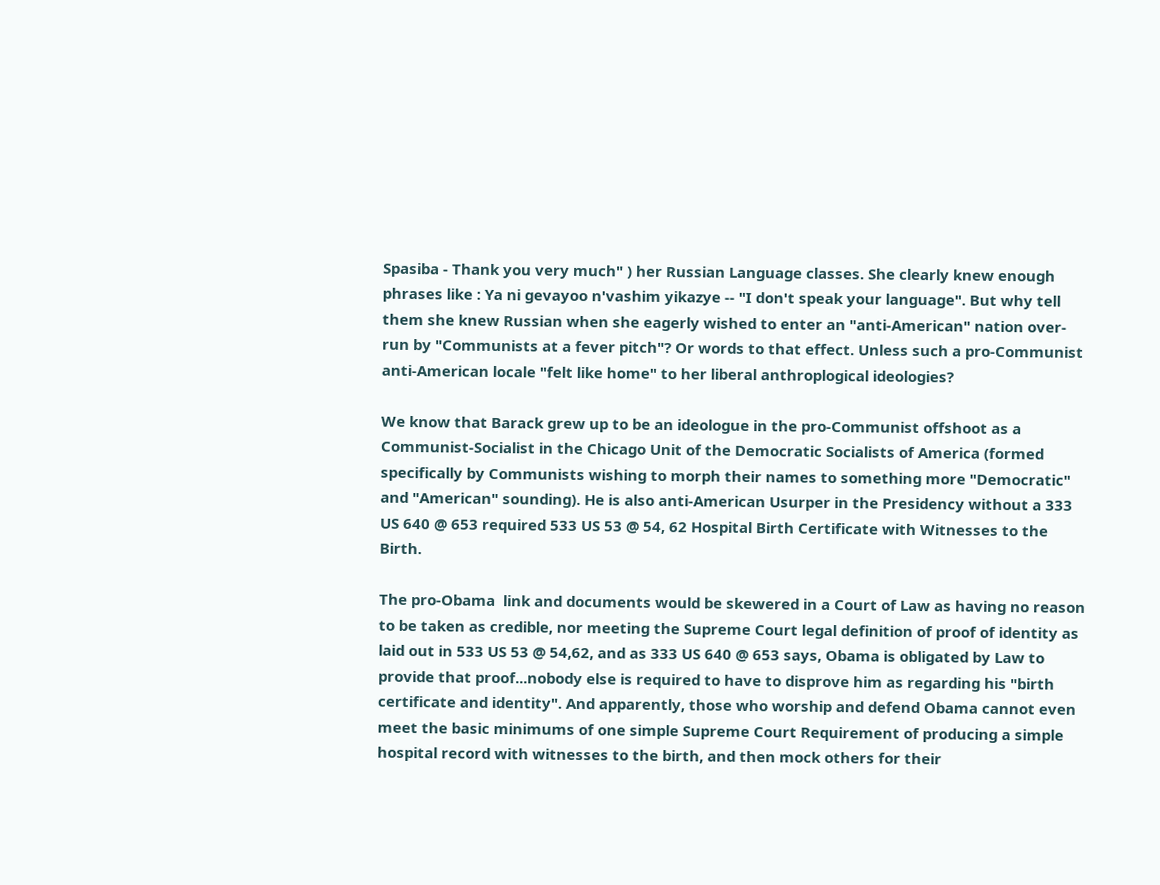Spasiba - Thank you very much" ) her Russian Language classes. She clearly knew enough phrases like : Ya ni gevayoo n'vashim yikazye -- "I don't speak your language". But why tell them she knew Russian when she eagerly wished to enter an "anti-American" nation over-run by "Communists at a fever pitch"? Or words to that effect. Unless such a pro-Communist anti-American locale "felt like home" to her liberal anthroplogical ideologies?

We know that Barack grew up to be an ideologue in the pro-Communist offshoot as a Communist-Socialist in the Chicago Unit of the Democratic Socialists of America (formed specifically by Communists wishing to morph their names to something more "Democratic" and "American" sounding). He is also anti-American Usurper in the Presidency without a 333 US 640 @ 653 required 533 US 53 @ 54, 62 Hospital Birth Certificate with Witnesses to the Birth.

The pro-Obama  link and documents would be skewered in a Court of Law as having no reason to be taken as credible, nor meeting the Supreme Court legal definition of proof of identity as laid out in 533 US 53 @ 54,62, and as 333 US 640 @ 653 says, Obama is obligated by Law to provide that proof...nobody else is required to have to disprove him as regarding his "birth certificate and identity". And apparently, those who worship and defend Obama cannot even meet the basic minimums of one simple Supreme Court Requirement of producing a simple hospital record with witnesses to the birth, and then mock others for their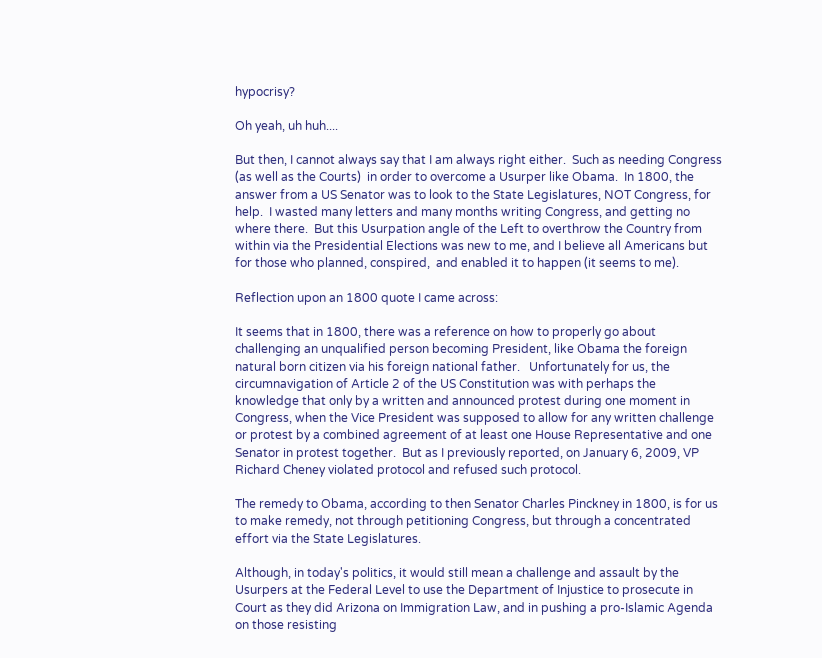hypocrisy?

Oh yeah, uh huh....

But then, I cannot always say that I am always right either.  Such as needing Congress (as well as the Courts)  in order to overcome a Usurper like Obama.  In 1800, the answer from a US Senator was to look to the State Legislatures, NOT Congress, for help.  I wasted many letters and many months writing Congress, and getting no where there.  But this Usurpation angle of the Left to overthrow the Country from within via the Presidential Elections was new to me, and I believe all Americans but for those who planned, conspired,  and enabled it to happen (it seems to me).

Reflection upon an 1800 quote I came across:

It seems that in 1800, there was a reference on how to properly go about challenging an unqualified person becoming President, like Obama the foreign natural born citizen via his foreign national father.   Unfortunately for us, the circumnavigation of Article 2 of the US Constitution was with perhaps the knowledge that only by a written and announced protest during one moment in Congress, when the Vice President was supposed to allow for any written challenge or protest by a combined agreement of at least one House Representative and one Senator in protest together.  But as I previously reported, on January 6, 2009, VP Richard Cheney violated protocol and refused such protocol.

The remedy to Obama, according to then Senator Charles Pinckney in 1800, is for us to make remedy, not through petitioning Congress, but through a concentrated effort via the State Legislatures.

Although, in today's politics, it would still mean a challenge and assault by the Usurpers at the Federal Level to use the Department of Injustice to prosecute in Court as they did Arizona on Immigration Law, and in pushing a pro-Islamic Agenda on those resisting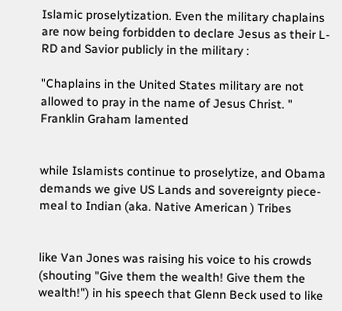Islamic proselytization. Even the military chaplains are now being forbidden to declare Jesus as their L-RD and Savior publicly in the military :

"Chaplains in the United States military are not allowed to pray in the name of Jesus Christ. " Franklin Graham lamented


while Islamists continue to proselytize, and Obama demands we give US Lands and sovereignty piece-meal to Indian (aka. Native American ) Tribes


like Van Jones was raising his voice to his crowds (shouting "Give them the wealth! Give them the wealth!") in his speech that Glenn Beck used to like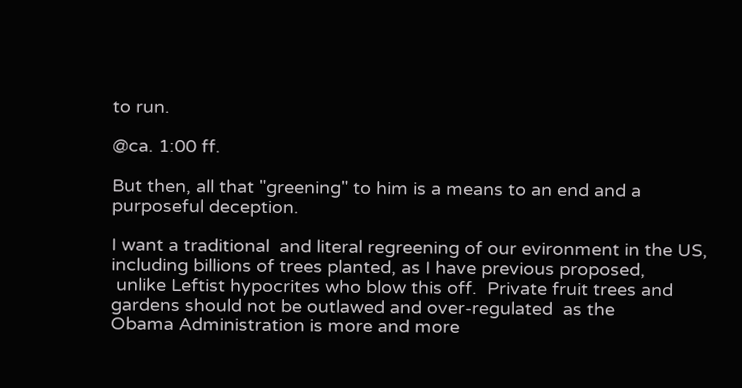to run.

@ca. 1:00 ff.

But then, all that "greening" to him is a means to an end and a purposeful deception.

I want a traditional  and literal regreening of our evironment in the US, including billions of trees planted, as I have previous proposed,
 unlike Leftist hypocrites who blow this off.  Private fruit trees and gardens should not be outlawed and over-regulated  as the
Obama Administration is more and more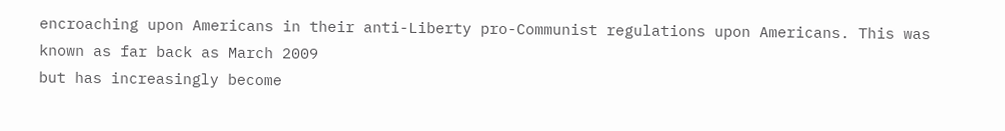encroaching upon Americans in their anti-Liberty pro-Communist regulations upon Americans. This was known as far back as March 2009
but has increasingly become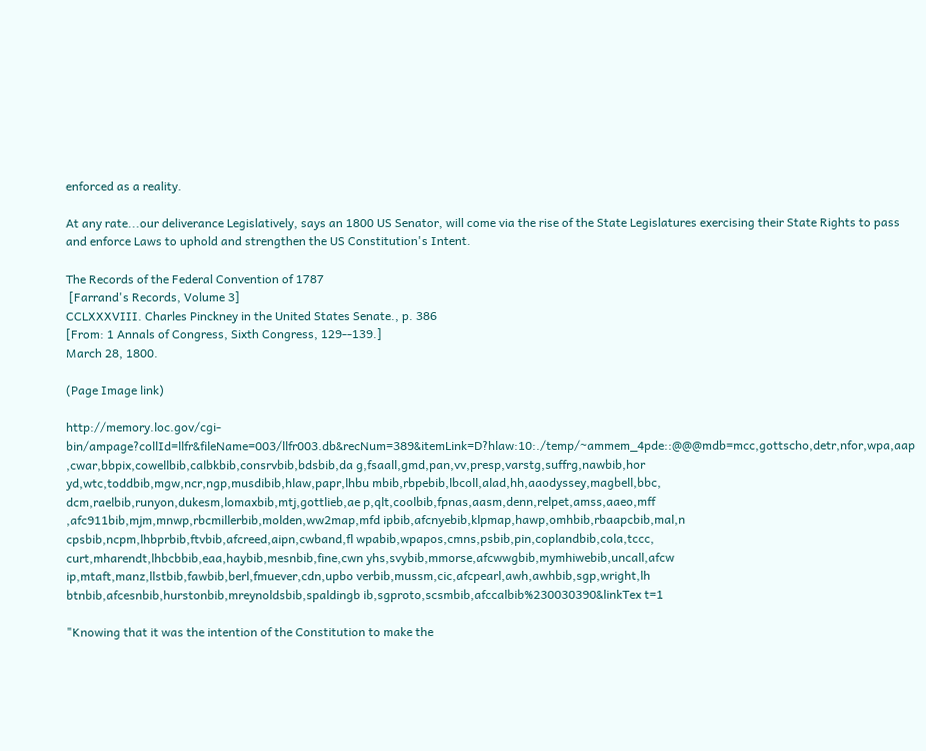enforced as a reality.

At any rate...our deliverance Legislatively, says an 1800 US Senator, will come via the rise of the State Legislatures exercising their State Rights to pass and enforce Laws to uphold and strengthen the US Constitution's Intent.

The Records of the Federal Convention of 1787
 [Farrand's Records, Volume 3]
CCLXXXVIII. Charles Pinckney in the United States Senate., p. 386
[From: 1 Annals of Congress, Sixth Congress, 129--139.]
March 28, 1800.

(Page Image link)

http://memory.loc.gov/cgi-bin/ampage?collId=llfr&fileName=003/llfr003.db&recNum=389&itemLink=D?hlaw:10:./temp/~ammem_4pde::@@@mdb=mcc,gottscho,detr,nfor,wpa,aap ,cwar,bbpix,cowellbib,calbkbib,consrvbib,bdsbib,da g,fsaall,gmd,pan,vv,presp,varstg,suffrg,nawbib,hor yd,wtc,toddbib,mgw,ncr,ngp,musdibib,hlaw,papr,lhbu mbib,rbpebib,lbcoll,alad,hh,aaodyssey,magbell,bbc, dcm,raelbib,runyon,dukesm,lomaxbib,mtj,gottlieb,ae p,qlt,coolbib,fpnas,aasm,denn,relpet,amss,aaeo,mff ,afc911bib,mjm,mnwp,rbcmillerbib,molden,ww2map,mfd ipbib,afcnyebib,klpmap,hawp,omhbib,rbaapcbib,mal,n cpsbib,ncpm,lhbprbib,ftvbib,afcreed,aipn,cwband,fl wpabib,wpapos,cmns,psbib,pin,coplandbib,cola,tccc, curt,mharendt,lhbcbbib,eaa,haybib,mesnbib,fine,cwn yhs,svybib,mmorse,afcwwgbib,mymhiwebib,uncall,afcw ip,mtaft,manz,llstbib,fawbib,berl,fmuever,cdn,upbo verbib,mussm,cic,afcpearl,awh,awhbib,sgp,wright,lh btnbib,afcesnbib,hurstonbib,mreynoldsbib,spaldingb ib,sgproto,scsmbib,afccalbib%230030390&linkTex t=1

"Knowing that it was the intention of the Constitution to make the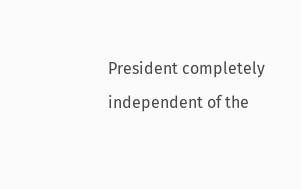President completely independent of the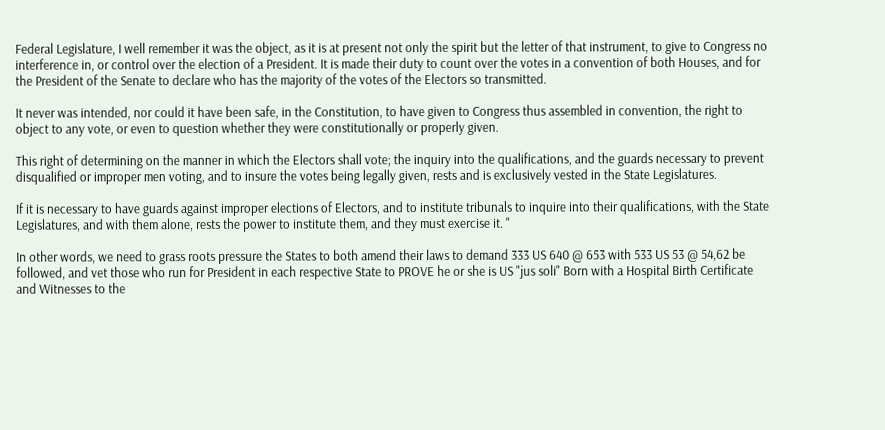Federal Legislature, I well remember it was the object, as it is at present not only the spirit but the letter of that instrument, to give to Congress no interference in, or control over the election of a President. It is made their duty to count over the votes in a convention of both Houses, and for the President of the Senate to declare who has the majority of the votes of the Electors so transmitted.

It never was intended, nor could it have been safe, in the Constitution, to have given to Congress thus assembled in convention, the right to object to any vote, or even to question whether they were constitutionally or properly given.

This right of determining on the manner in which the Electors shall vote; the inquiry into the qualifications, and the guards necessary to prevent disqualified or improper men voting, and to insure the votes being legally given, rests and is exclusively vested in the State Legislatures.

If it is necessary to have guards against improper elections of Electors, and to institute tribunals to inquire into their qualifications, with the State Legislatures, and with them alone, rests the power to institute them, and they must exercise it. "

In other words, we need to grass roots pressure the States to both amend their laws to demand 333 US 640 @ 653 with 533 US 53 @ 54,62 be followed, and vet those who run for President in each respective State to PROVE he or she is US "jus soli" Born with a Hospital Birth Certificate and Witnesses to the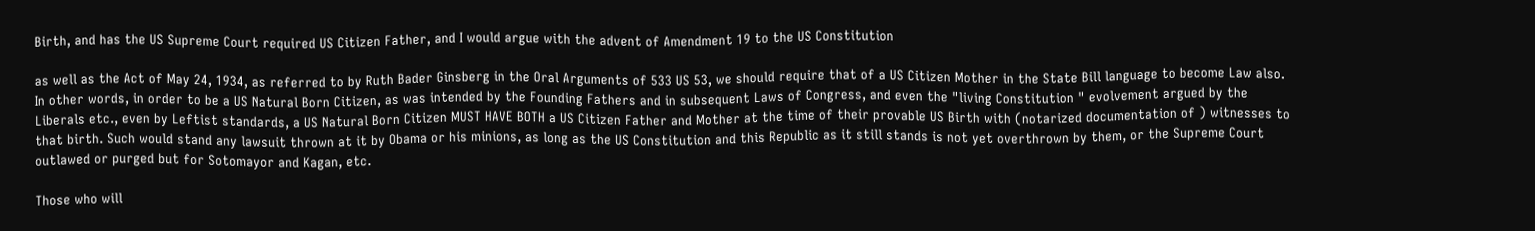Birth, and has the US Supreme Court required US Citizen Father, and I would argue with the advent of Amendment 19 to the US Constitution

as well as the Act of May 24, 1934, as referred to by Ruth Bader Ginsberg in the Oral Arguments of 533 US 53, we should require that of a US Citizen Mother in the State Bill language to become Law also. In other words, in order to be a US Natural Born Citizen, as was intended by the Founding Fathers and in subsequent Laws of Congress, and even the "living Constitution " evolvement argued by the Liberals etc., even by Leftist standards, a US Natural Born Citizen MUST HAVE BOTH a US Citizen Father and Mother at the time of their provable US Birth with (notarized documentation of ) witnesses to that birth. Such would stand any lawsuit thrown at it by Obama or his minions, as long as the US Constitution and this Republic as it still stands is not yet overthrown by them, or the Supreme Court outlawed or purged but for Sotomayor and Kagan, etc.

Those who will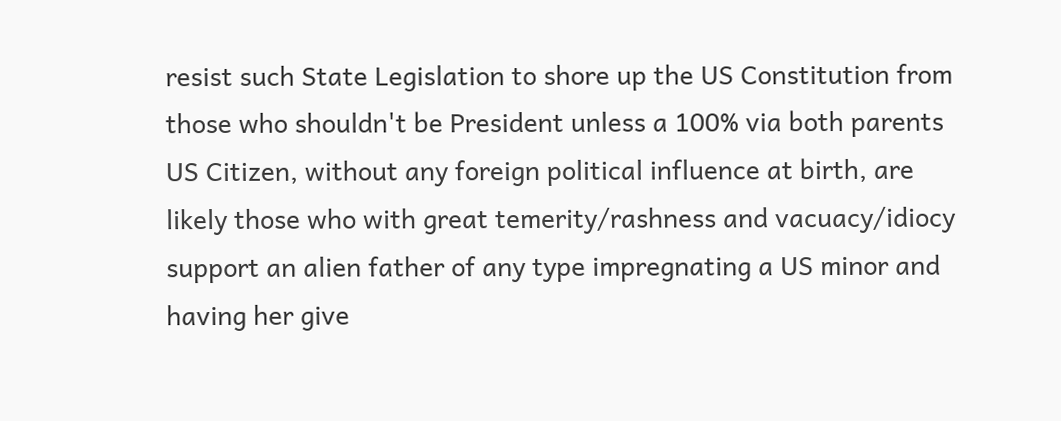resist such State Legislation to shore up the US Constitution from those who shouldn't be President unless a 100% via both parents US Citizen, without any foreign political influence at birth, are likely those who with great temerity/rashness and vacuacy/idiocy support an alien father of any type impregnating a US minor and having her give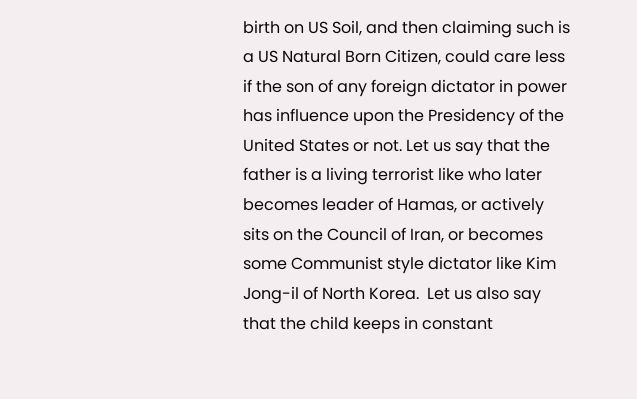birth on US Soil, and then claiming such is a US Natural Born Citizen, could care less if the son of any foreign dictator in power has influence upon the Presidency of the United States or not. Let us say that the father is a living terrorist like who later becomes leader of Hamas, or actively sits on the Council of Iran, or becomes some Communist style dictator like Kim Jong-il of North Korea.  Let us also say that the child keeps in constant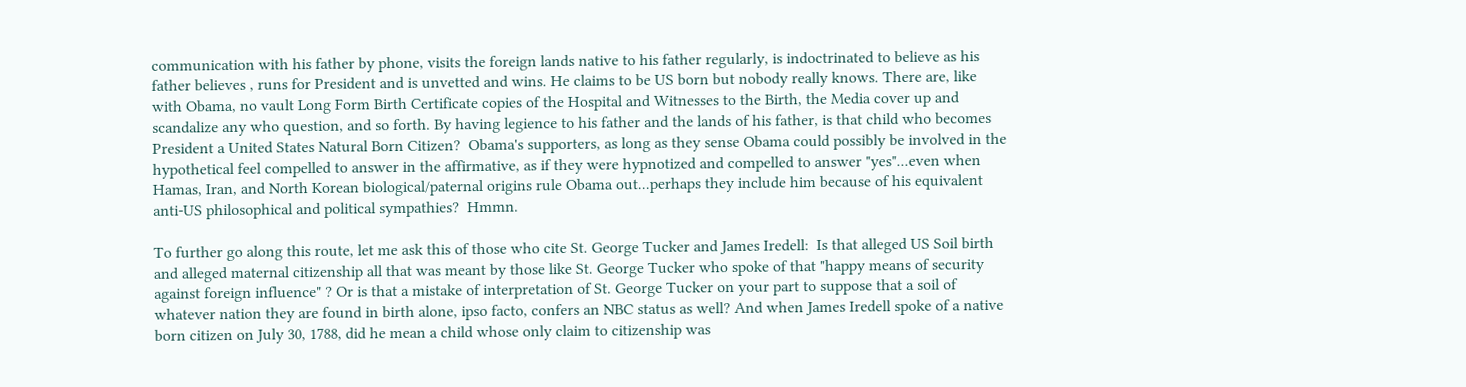communication with his father by phone, visits the foreign lands native to his father regularly, is indoctrinated to believe as his father believes , runs for President and is unvetted and wins. He claims to be US born but nobody really knows. There are, like with Obama, no vault Long Form Birth Certificate copies of the Hospital and Witnesses to the Birth, the Media cover up and scandalize any who question, and so forth. By having legience to his father and the lands of his father, is that child who becomes President a United States Natural Born Citizen?  Obama's supporters, as long as they sense Obama could possibly be involved in the hypothetical feel compelled to answer in the affirmative, as if they were hypnotized and compelled to answer "yes"...even when Hamas, Iran, and North Korean biological/paternal origins rule Obama out...perhaps they include him because of his equivalent anti-US philosophical and political sympathies?  Hmmn.

To further go along this route, let me ask this of those who cite St. George Tucker and James Iredell:  Is that alleged US Soil birth and alleged maternal citizenship all that was meant by those like St. George Tucker who spoke of that "happy means of security against foreign influence" ? Or is that a mistake of interpretation of St. George Tucker on your part to suppose that a soil of whatever nation they are found in birth alone, ipso facto, confers an NBC status as well? And when James Iredell spoke of a native born citizen on July 30, 1788, did he mean a child whose only claim to citizenship was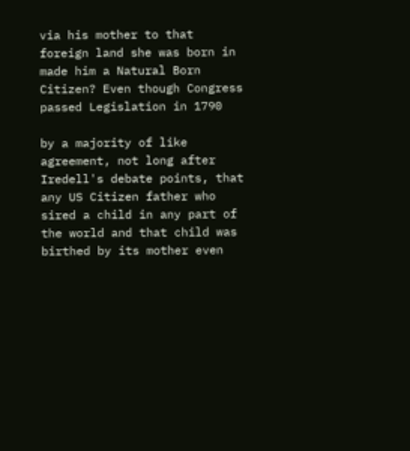via his mother to that foreign land she was born in made him a Natural Born Citizen? Even though Congress passed Legislation in 1790

by a majority of like agreement, not long after Iredell's debate points, that any US Citizen father who sired a child in any part of the world and that child was birthed by its mother even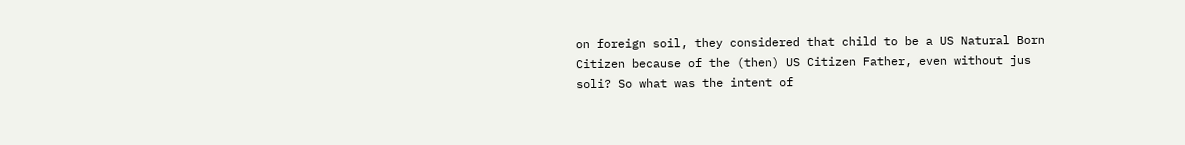on foreign soil, they considered that child to be a US Natural Born Citizen because of the (then) US Citizen Father, even without jus soli? So what was the intent of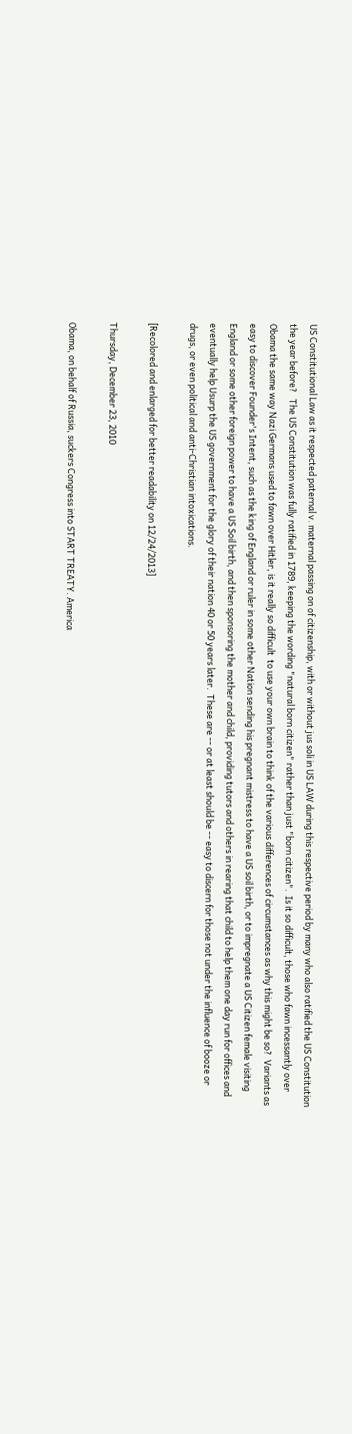US Constitutional Law as it respected paternal v. maternal passing on of citizenship, with or without jus soli in US LAW during this respective period by many who also ratified the US Constitution the year before?   The US Constitution was fully ratified in 1789, keeping the wording "natural born citizen" rather than just "born citizen".  Is it so difficult, those who fawn incessantly over Obama the same way Nazi Germans used to fawn over Hitler, is it really so difficult  to use your own brain to think of the various differences of circumstances as why this might be so?  Variants as easy to discover Founder's Intent, such as the king of England or ruler in some other Nation sending his pregnant mistress to have a US soil birth, or to impregnate a US Citizen female visiting England or some other foreign power to have a US Soil birth, and then sponsoring the mother and child, providing tutors and others in rearing that child to help them one day run for offices and eventually help Usurp the US government for the glory of their nation 40 or 50 years later.  These are -- or at least should be -- easy to discern for those not under the influence of booze or drugs, or even political and anti-Christian intoxications.

[Recolored and enlarged for better readability on 12/24/2013]

Thursday, December 23, 2010

Obama, on behalf of Russia, suckers Congress into START TREATY. America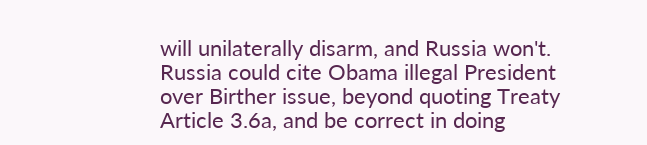will unilaterally disarm, and Russia won't. Russia could cite Obama illegal President over Birther issue, beyond quoting Treaty Article 3.6a, and be correct in doing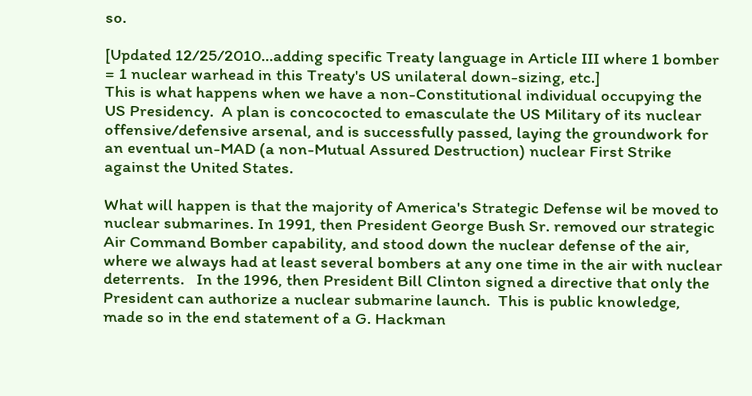so.

[Updated 12/25/2010...adding specific Treaty language in Article III where 1 bomber = 1 nuclear warhead in this Treaty's US unilateral down-sizing, etc.]
This is what happens when we have a non-Constitutional individual occupying the US Presidency.  A plan is concococted to emasculate the US Military of its nuclear offensive/defensive arsenal, and is successfully passed, laying the groundwork for an eventual un-MAD (a non-Mutual Assured Destruction) nuclear First Strike against the United States.

What will happen is that the majority of America's Strategic Defense wil be moved to nuclear submarines. In 1991, then President George Bush Sr. removed our strategic Air Command Bomber capability, and stood down the nuclear defense of the air, where we always had at least several bombers at any one time in the air with nuclear deterrents.   In the 1996, then President Bill Clinton signed a directive that only the President can authorize a nuclear submarine launch.  This is public knowledge, made so in the end statement of a G. Hackman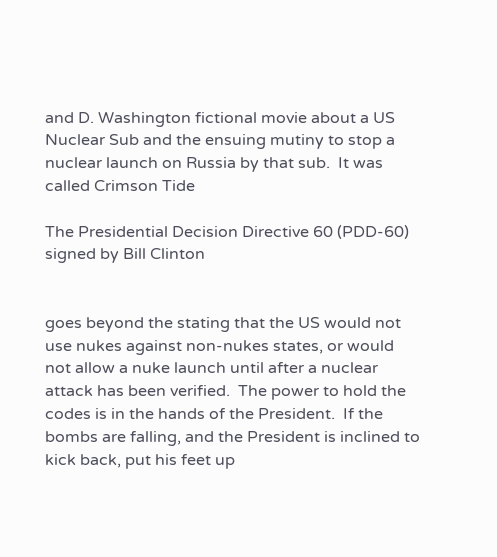and D. Washington fictional movie about a US Nuclear Sub and the ensuing mutiny to stop a nuclear launch on Russia by that sub.  It was called Crimson Tide

The Presidential Decision Directive 60 (PDD-60) signed by Bill Clinton


goes beyond the stating that the US would not use nukes against non-nukes states, or would not allow a nuke launch until after a nuclear attack has been verified.  The power to hold the codes is in the hands of the President.  If the bombs are falling, and the President is inclined to kick back, put his feet up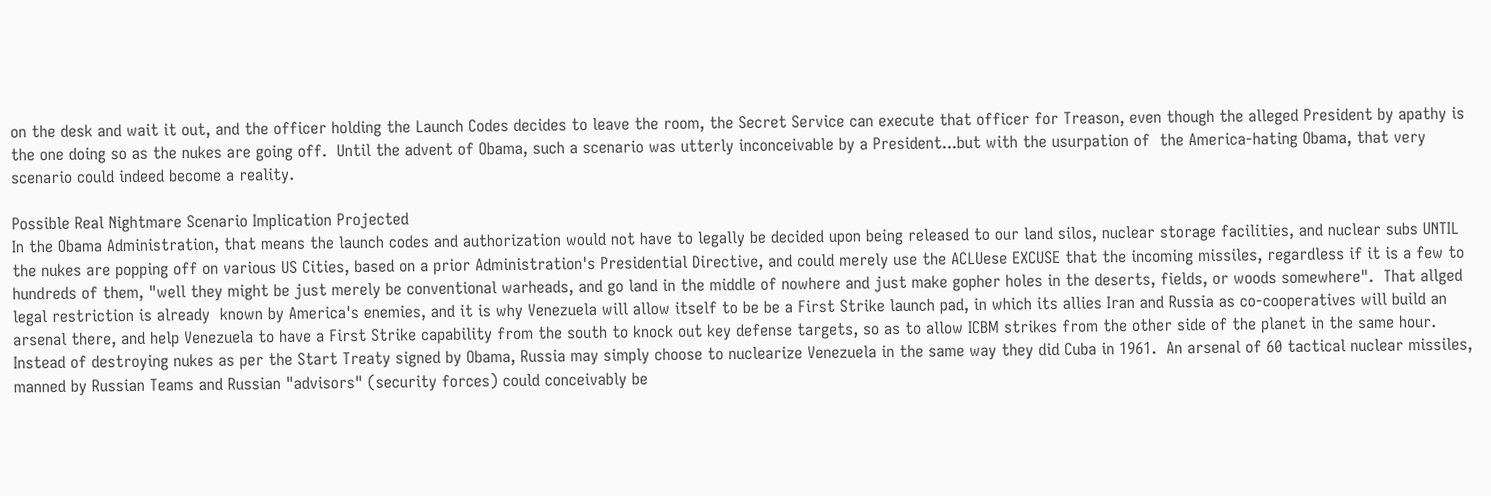on the desk and wait it out, and the officer holding the Launch Codes decides to leave the room, the Secret Service can execute that officer for Treason, even though the alleged President by apathy is the one doing so as the nukes are going off.  Until the advent of Obama, such a scenario was utterly inconceivable by a President...but with the usurpation of  the America-hating Obama, that very scenario could indeed become a reality.

Possible Real Nightmare Scenario Implication Projected
In the Obama Administration, that means the launch codes and authorization would not have to legally be decided upon being released to our land silos, nuclear storage facilities, and nuclear subs UNTIL the nukes are popping off on various US Cities, based on a prior Administration's Presidential Directive, and could merely use the ACLUese EXCUSE that the incoming missiles, regardless if it is a few to hundreds of them, "well they might be just merely be conventional warheads, and go land in the middle of nowhere and just make gopher holes in the deserts, fields, or woods somewhere".  That allged legal restriction is already  known by America's enemies, and it is why Venezuela will allow itself to be be a First Strike launch pad, in which its allies Iran and Russia as co-cooperatives will build an arsenal there, and help Venezuela to have a First Strike capability from the south to knock out key defense targets, so as to allow ICBM strikes from the other side of the planet in the same hour.  Instead of destroying nukes as per the Start Treaty signed by Obama, Russia may simply choose to nuclearize Venezuela in the same way they did Cuba in 1961.  An arsenal of 60 tactical nuclear missiles, manned by Russian Teams and Russian "advisors" (security forces) could conceivably be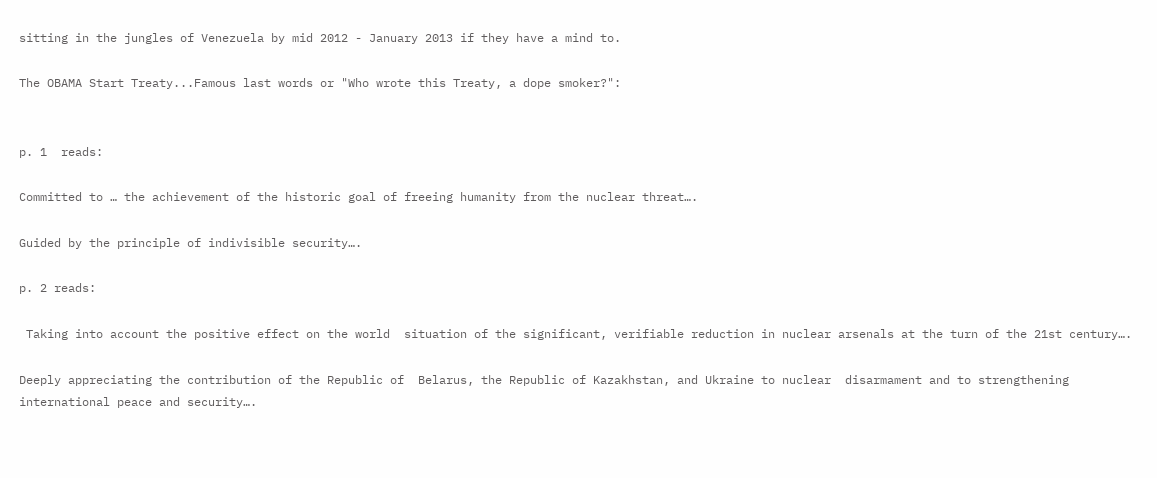sitting in the jungles of Venezuela by mid 2012 - January 2013 if they have a mind to.

The OBAMA Start Treaty...Famous last words or "Who wrote this Treaty, a dope smoker?":


p. 1  reads:

Committed to … the achievement of the historic goal of freeing humanity from the nuclear threat….

Guided by the principle of indivisible security….

p. 2 reads:

 Taking into account the positive effect on the world  situation of the significant, verifiable reduction in nuclear arsenals at the turn of the 21st century….

Deeply appreciating the contribution of the Republic of  Belarus, the Republic of Kazakhstan, and Ukraine to nuclear  disarmament and to strengthening international peace and security….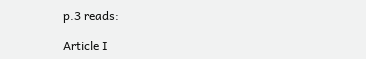p.3 reads:

Article I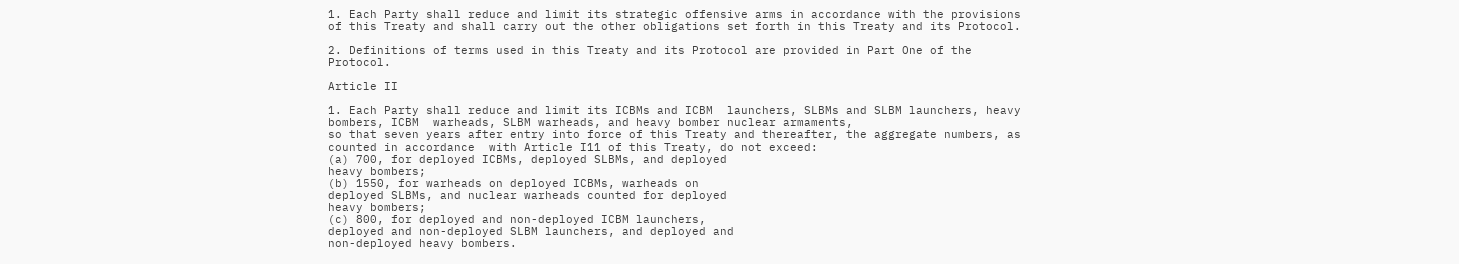1. Each Party shall reduce and limit its strategic offensive arms in accordance with the provisions of this Treaty and shall carry out the other obligations set forth in this Treaty and its Protocol.

2. Definitions of terms used in this Treaty and its Protocol are provided in Part One of the Protocol.

Article II

1. Each Party shall reduce and limit its ICBMs and ICBM  launchers, SLBMs and SLBM launchers, heavy bombers, ICBM  warheads, SLBM warheads, and heavy bomber nuclear armaments,
so that seven years after entry into force of this Treaty and thereafter, the aggregate numbers, as counted in accordance  with Article I11 of this Treaty, do not exceed:
(a) 700, for deployed ICBMs, deployed SLBMs, and deployed
heavy bombers;
(b) 1550, for warheads on deployed ICBMs, warheads on
deployed SLBMs, and nuclear warheads counted for deployed
heavy bombers;
(c) 800, for deployed and non-deployed ICBM launchers,
deployed and non-deployed SLBM launchers, and deployed and
non-deployed heavy bombers.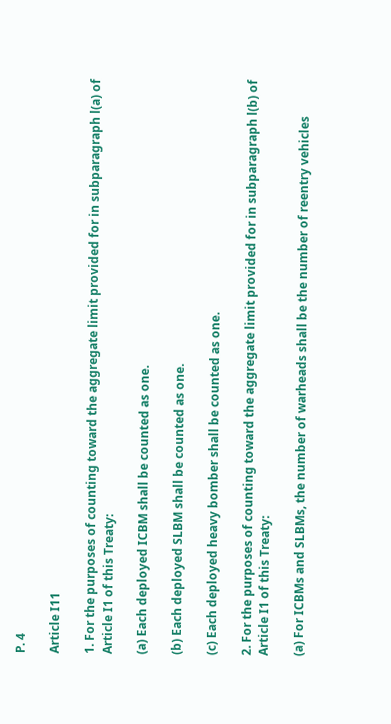P. 4

Article I11

1. For the purposes of counting toward the aggregate limit provided for in subparagraph l(a) of Article I1 of this Treaty:

(a) Each deployed ICBM shall be counted as one.

(b) Each deployed SLBM shall be counted as one.

(c) Each deployed heavy bomber shall be counted as one.

2. For the purposes of counting toward the aggregate limit provided for in subparagraph l(b) of Article I1 of this Treaty:

(a) For ICBMs and SLBMs, the number of warheads shall be the number of reentry vehicles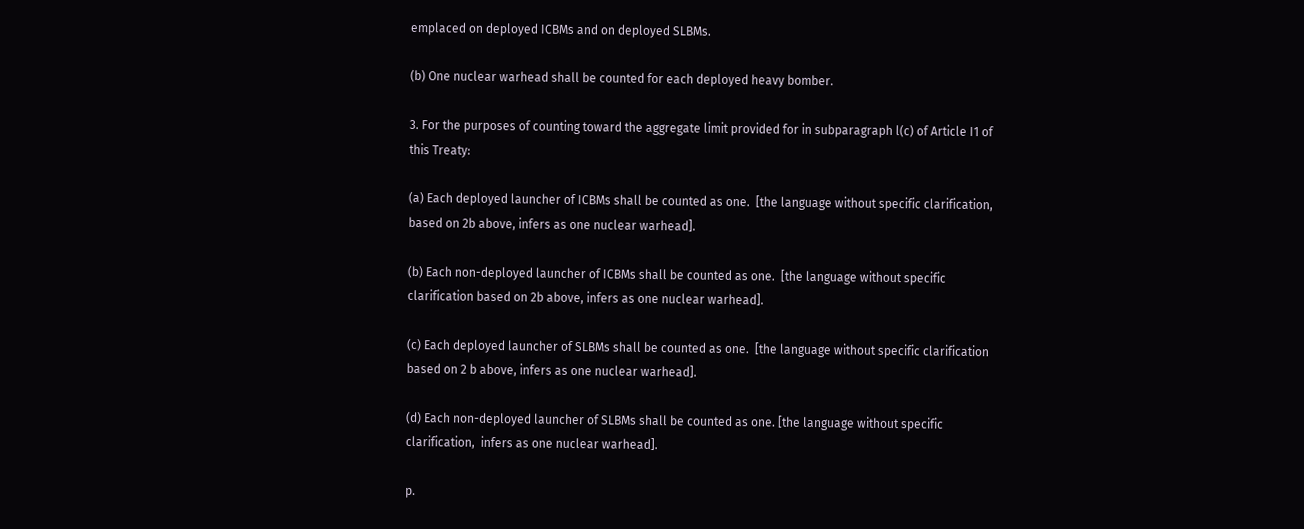emplaced on deployed ICBMs and on deployed SLBMs.

(b) One nuclear warhead shall be counted for each deployed heavy bomber.

3. For the purposes of counting toward the aggregate limit provided for in subparagraph l(c) of Article I1 of this Treaty:

(a) Each deployed launcher of ICBMs shall be counted as one.  [the language without specific clarification, based on 2b above, infers as one nuclear warhead].

(b) Each non-deployed launcher of ICBMs shall be counted as one.  [the language without specific clarification based on 2b above, infers as one nuclear warhead].

(c) Each deployed launcher of SLBMs shall be counted as one.  [the language without specific clarification based on 2 b above, infers as one nuclear warhead].

(d) Each non-deployed launcher of SLBMs shall be counted as one. [the language without specific clarification,  infers as one nuclear warhead].

p.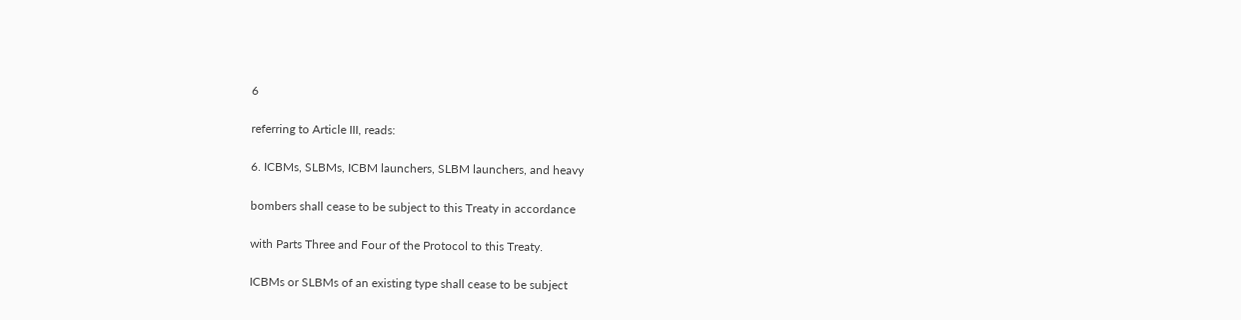6

referring to Article III, reads:

6. ICBMs, SLBMs, ICBM launchers, SLBM launchers, and heavy

bombers shall cease to be subject to this Treaty in accordance

with Parts Three and Four of the Protocol to this Treaty.

ICBMs or SLBMs of an existing type shall cease to be subject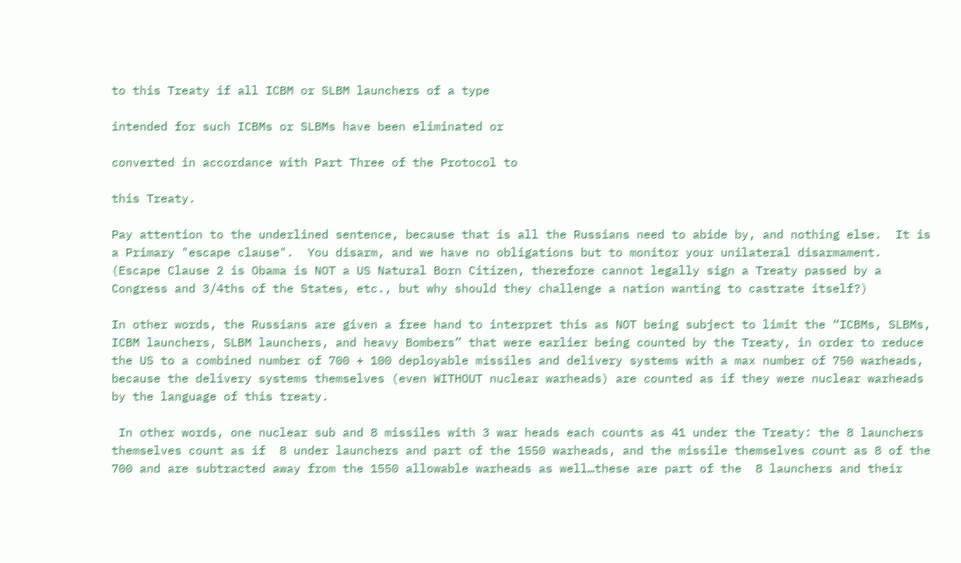to this Treaty if all ICBM or SLBM launchers of a type

intended for such ICBMs or SLBMs have been eliminated or

converted in accordance with Part Three of the Protocol to

this Treaty.

Pay attention to the underlined sentence, because that is all the Russians need to abide by, and nothing else.  It is a Primary "escape clause".  You disarm, and we have no obligations but to monitor your unilateral disarmament.  (Escape Clause 2 is Obama is NOT a US Natural Born Citizen, therefore cannot legally sign a Treaty passed by a Congress and 3/4ths of the States, etc., but why should they challenge a nation wanting to castrate itself?)

In other words, the Russians are given a free hand to interpret this as NOT being subject to limit the “ICBMs, SLBMs, ICBM launchers, SLBM launchers, and heavy Bombers” that were earlier being counted by the Treaty, in order to reduce the US to a combined number of 700 + 100 deployable missiles and delivery systems with a max number of 750 warheads, because the delivery systems themselves (even WITHOUT nuclear warheads) are counted as if they were nuclear warheads by the language of this treaty.

 In other words, one nuclear sub and 8 missiles with 3 war heads each counts as 41 under the Treaty: the 8 launchers themselves count as if  8 under launchers and part of the 1550 warheads, and the missile themselves count as 8 of the 700 and are subtracted away from the 1550 allowable warheads as well…these are part of the  8 launchers and their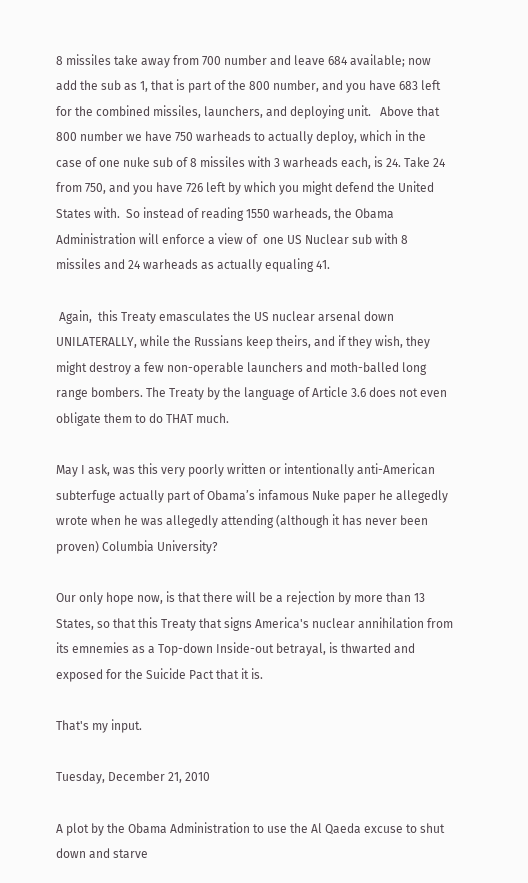8 missiles take away from 700 number and leave 684 available; now add the sub as 1, that is part of the 800 number, and you have 683 left for the combined missiles, launchers, and deploying unit.   Above that 800 number we have 750 warheads to actually deploy, which in the case of one nuke sub of 8 missiles with 3 warheads each, is 24. Take 24 from 750, and you have 726 left by which you might defend the United States with.  So instead of reading 1550 warheads, the Obama Administration will enforce a view of  one US Nuclear sub with 8 missiles and 24 warheads as actually equaling 41.

 Again,  this Treaty emasculates the US nuclear arsenal down UNILATERALLY, while the Russians keep theirs, and if they wish, they might destroy a few non-operable launchers and moth-balled long range bombers. The Treaty by the language of Article 3.6 does not even obligate them to do THAT much.

May I ask, was this very poorly written or intentionally anti-American subterfuge actually part of Obama’s infamous Nuke paper he allegedly wrote when he was allegedly attending (although it has never been proven) Columbia University?

Our only hope now, is that there will be a rejection by more than 13 States, so that this Treaty that signs America's nuclear annihilation from its emnemies as a Top-down Inside-out betrayal, is thwarted and exposed for the Suicide Pact that it is.

That's my input.

Tuesday, December 21, 2010

A plot by the Obama Administration to use the Al Qaeda excuse to shut down and starve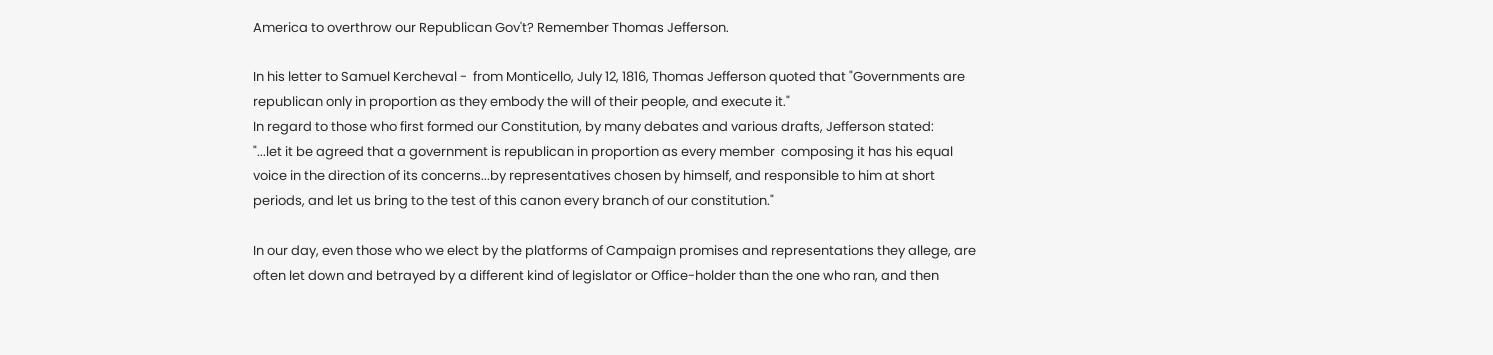America to overthrow our Republican Gov't? Remember Thomas Jefferson.

In his letter to Samuel Kercheval -  from Monticello, July 12, 1816, Thomas Jefferson quoted that "Governments are republican only in proportion as they embody the will of their people, and execute it."
In regard to those who first formed our Constitution, by many debates and various drafts, Jefferson stated:
"...let it be agreed that a government is republican in proportion as every member  composing it has his equal voice in the direction of its concerns...by representatives chosen by himself, and responsible to him at short periods, and let us bring to the test of this canon every branch of our constitution."

In our day, even those who we elect by the platforms of Campaign promises and representations they allege, are often let down and betrayed by a different kind of legislator or Office-holder than the one who ran, and then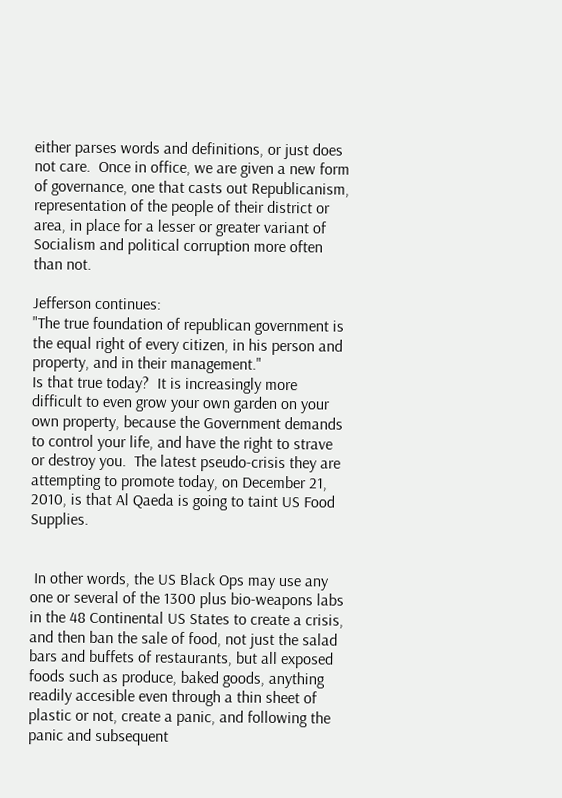either parses words and definitions, or just does not care.  Once in office, we are given a new form of governance, one that casts out Republicanism, representation of the people of their district or area, in place for a lesser or greater variant of Socialism and political corruption more often than not.

Jefferson continues:
"The true foundation of republican government is the equal right of every citizen, in his person and property, and in their management."
Is that true today?  It is increasingly more difficult to even grow your own garden on your own property, because the Government demands to control your life, and have the right to strave or destroy you.  The latest pseudo-crisis they are attempting to promote today, on December 21, 2010, is that Al Qaeda is going to taint US Food Supplies.


 In other words, the US Black Ops may use any one or several of the 1300 plus bio-weapons labs in the 48 Continental US States to create a crisis, and then ban the sale of food, not just the salad bars and buffets of restaurants, but all exposed foods such as produce, baked goods, anything readily accesible even through a thin sheet of plastic or not, create a panic, and following the panic and subsequent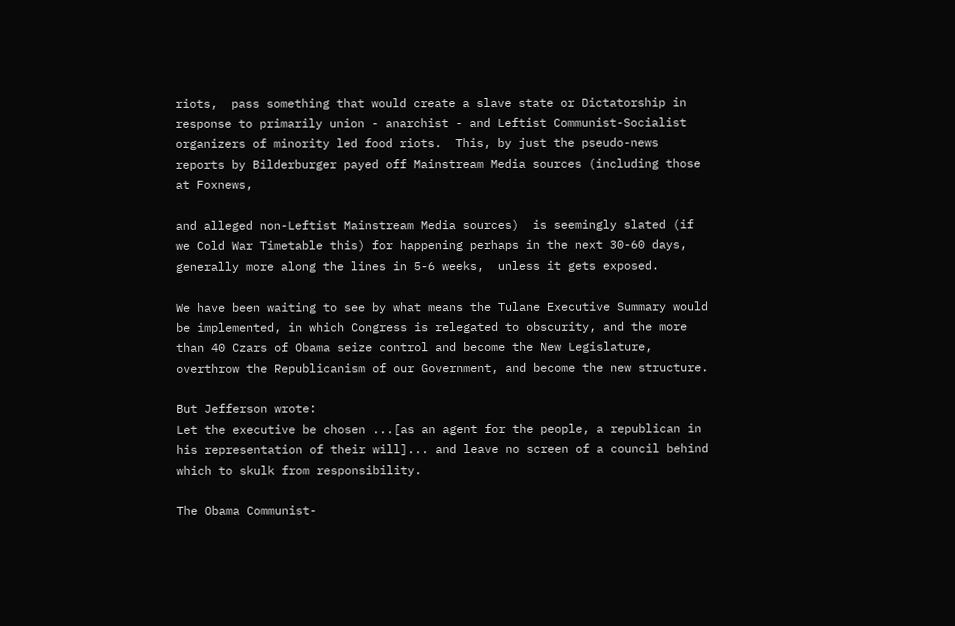riots,  pass something that would create a slave state or Dictatorship in response to primarily union - anarchist - and Leftist Communist-Socialist organizers of minority led food riots.  This, by just the pseudo-news reports by Bilderburger payed off Mainstream Media sources (including those at Foxnews,

and alleged non-Leftist Mainstream Media sources)  is seemingly slated (if we Cold War Timetable this) for happening perhaps in the next 30-60 days, generally more along the lines in 5-6 weeks,  unless it gets exposed.

We have been waiting to see by what means the Tulane Executive Summary would be implemented, in which Congress is relegated to obscurity, and the more than 40 Czars of Obama seize control and become the New Legislature, overthrow the Republicanism of our Government, and become the new structure.

But Jefferson wrote:
Let the executive be chosen ...[as an agent for the people, a republican in his representation of their will]... and leave no screen of a council behind which to skulk from responsibility.

The Obama Communist-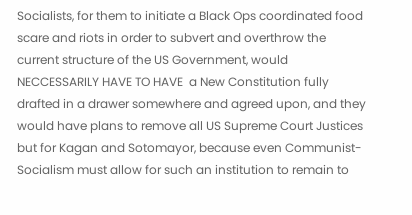Socialists, for them to initiate a Black Ops coordinated food scare and riots in order to subvert and overthrow the current structure of the US Government, would NECCESSARILY HAVE TO HAVE  a New Constitution fully drafted in a drawer somewhere and agreed upon, and they would have plans to remove all US Supreme Court Justices but for Kagan and Sotomayor, because even Communist-Socialism must allow for such an institution to remain to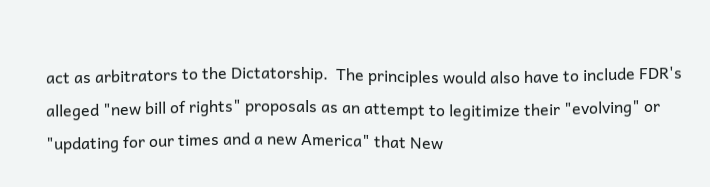act as arbitrators to the Dictatorship.  The principles would also have to include FDR's alleged "new bill of rights" proposals as an attempt to legitimize their "evolving" or "updating for our times and a new America" that New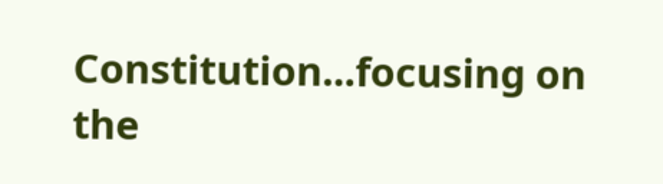Constitution...focusing on the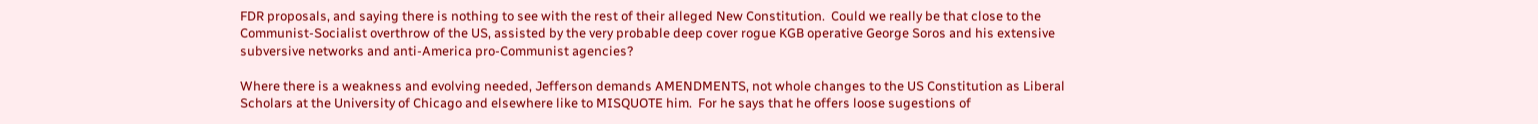FDR proposals, and saying there is nothing to see with the rest of their alleged New Constitution.  Could we really be that close to the Communist-Socialist overthrow of the US, assisted by the very probable deep cover rogue KGB operative George Soros and his extensive subversive networks and anti-America pro-Communist agencies?

Where there is a weakness and evolving needed, Jefferson demands AMENDMENTS, not whole changes to the US Constitution as Liberal Scholars at the University of Chicago and elsewhere like to MISQUOTE him.  For he says that he offers loose sugestions of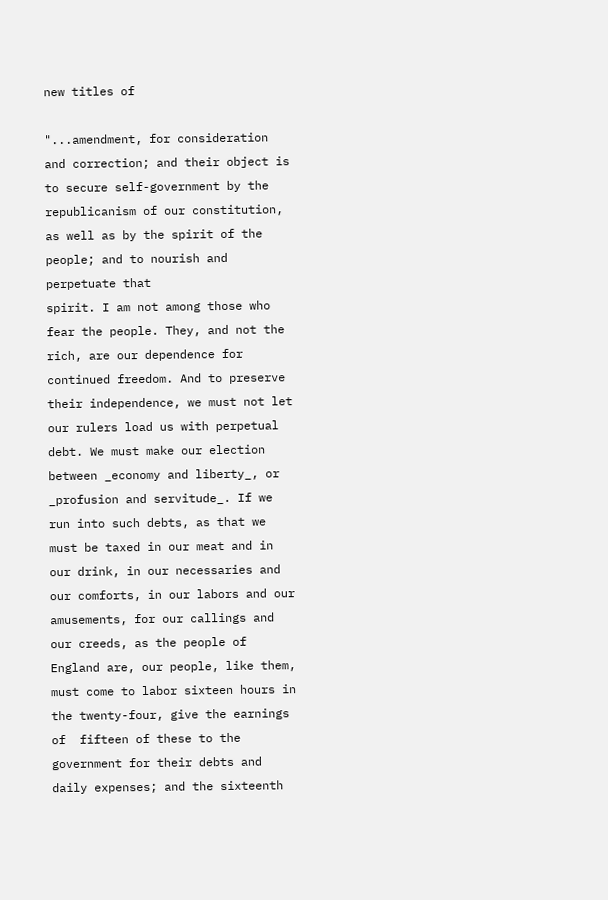new titles of

"...amendment, for consideration and correction; and their object is to secure self-government by the republicanism of our constitution, as well as by the spirit of the people; and to nourish and perpetuate that
spirit. I am not among those who fear the people. They, and not the rich, are our dependence for continued freedom. And to preserve their independence, we must not let our rulers load us with perpetual
debt. We must make our election between _economy and liberty_, or _profusion and servitude_. If we run into such debts, as that we must be taxed in our meat and in our drink, in our necessaries and our comforts, in our labors and our amusements, for our callings and our creeds, as the people of England are, our people, like them, must come to labor sixteen hours in the twenty-four, give the earnings of  fifteen of these to the government for their debts and daily expenses; and the sixteenth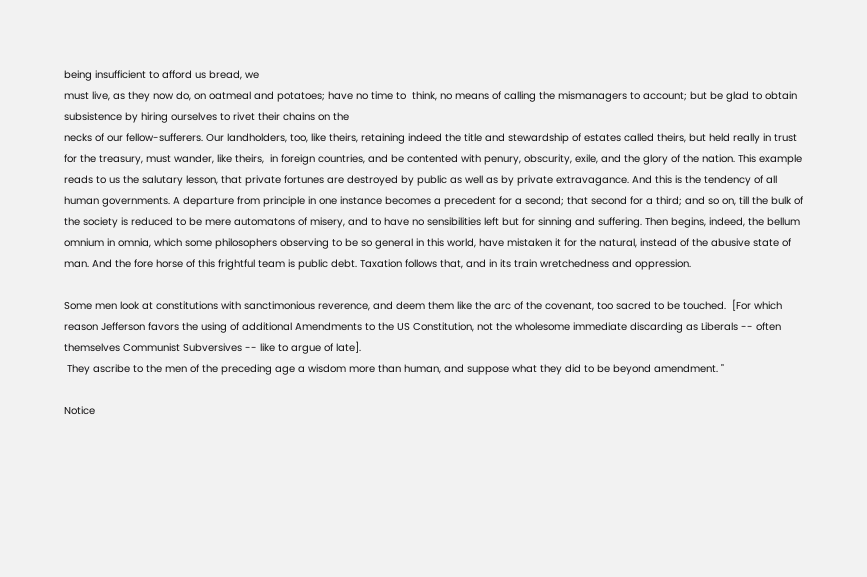being insufficient to afford us bread, we
must live, as they now do, on oatmeal and potatoes; have no time to  think, no means of calling the mismanagers to account; but be glad to obtain subsistence by hiring ourselves to rivet their chains on the
necks of our fellow-sufferers. Our landholders, too, like theirs, retaining indeed the title and stewardship of estates called theirs, but held really in trust for the treasury, must wander, like theirs,  in foreign countries, and be contented with penury, obscurity, exile, and the glory of the nation. This example reads to us the salutary lesson, that private fortunes are destroyed by public as well as by private extravagance. And this is the tendency of all human governments. A departure from principle in one instance becomes a precedent for a second; that second for a third; and so on, till the bulk of the society is reduced to be mere automatons of misery, and to have no sensibilities left but for sinning and suffering. Then begins, indeed, the bellum omnium in omnia, which some philosophers observing to be so general in this world, have mistaken it for the natural, instead of the abusive state of man. And the fore horse of this frightful team is public debt. Taxation follows that, and in its train wretchedness and oppression.

Some men look at constitutions with sanctimonious reverence, and deem them like the arc of the covenant, too sacred to be touched.  [For which reason Jefferson favors the using of additional Amendments to the US Constitution, not the wholesome immediate discarding as Liberals -- often themselves Communist Subversives -- like to argue of late].
 They ascribe to the men of the preceding age a wisdom more than human, and suppose what they did to be beyond amendment. "

Notice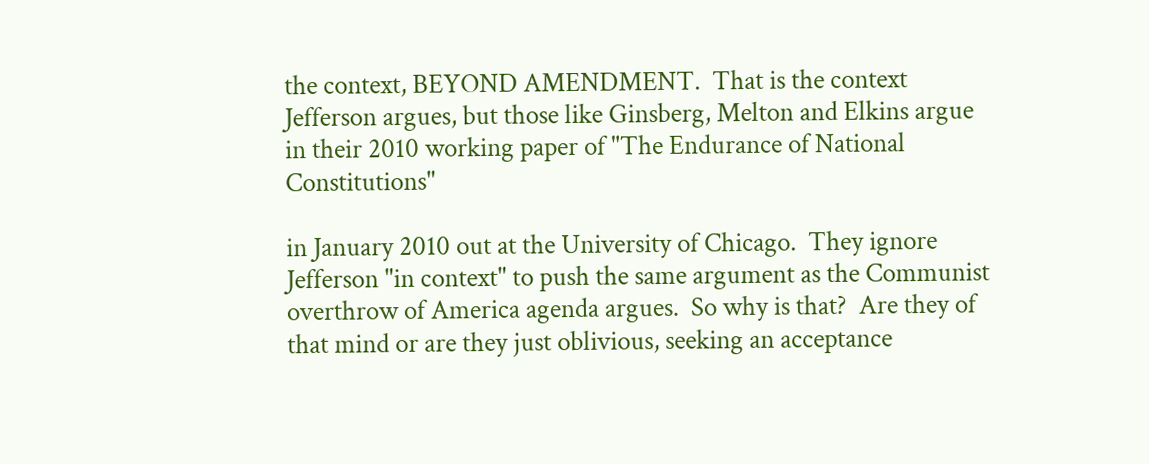the context, BEYOND AMENDMENT.  That is the context Jefferson argues, but those like Ginsberg, Melton and Elkins argue in their 2010 working paper of "The Endurance of National Constitutions"

in January 2010 out at the University of Chicago.  They ignore Jefferson "in context" to push the same argument as the Communist overthrow of America agenda argues.  So why is that?  Are they of that mind or are they just oblivious, seeking an acceptance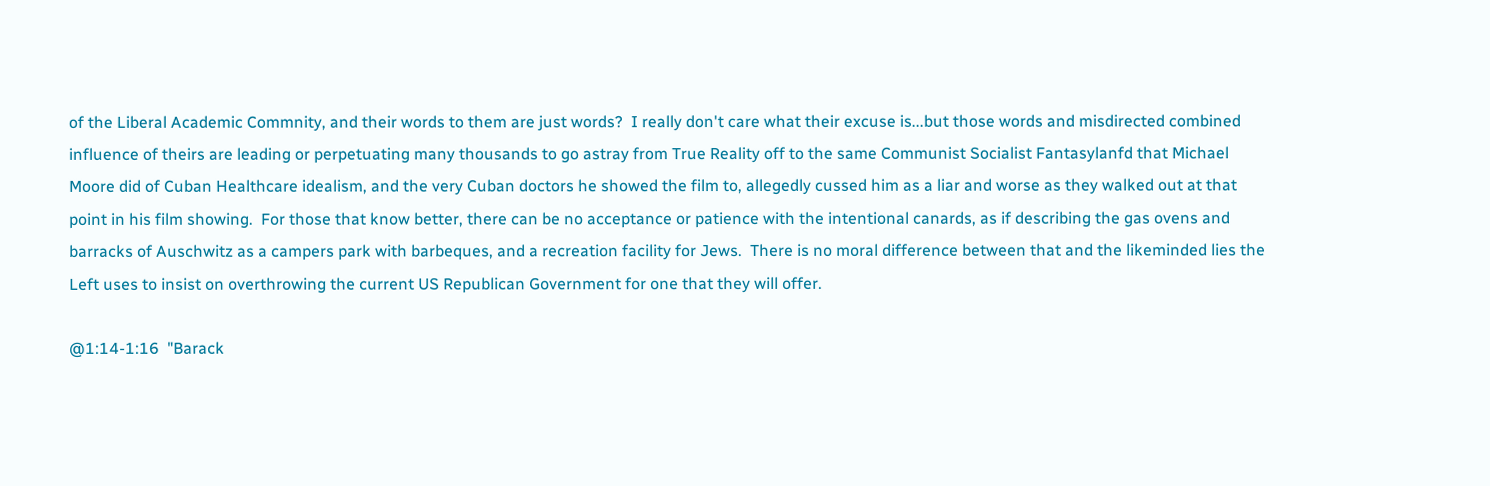of the Liberal Academic Commnity, and their words to them are just words?  I really don't care what their excuse is...but those words and misdirected combined influence of theirs are leading or perpetuating many thousands to go astray from True Reality off to the same Communist Socialist Fantasylanfd that Michael Moore did of Cuban Healthcare idealism, and the very Cuban doctors he showed the film to, allegedly cussed him as a liar and worse as they walked out at that point in his film showing.  For those that know better, there can be no acceptance or patience with the intentional canards, as if describing the gas ovens and barracks of Auschwitz as a campers park with barbeques, and a recreation facility for Jews.  There is no moral difference between that and the likeminded lies the Left uses to insist on overthrowing the current US Republican Government for one that they will offer.

@1:14-1:16  "Barack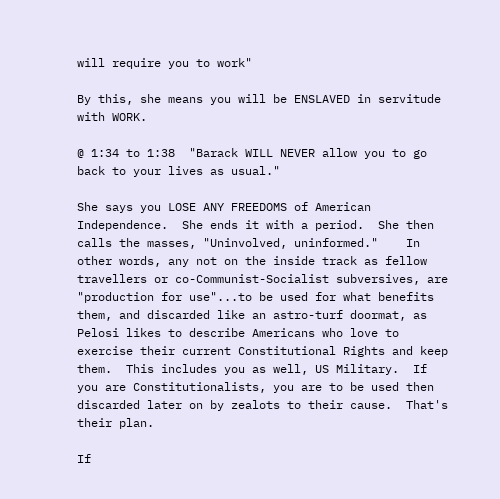will require you to work"

By this, she means you will be ENSLAVED in servitude with WORK.

@ 1:34 to 1:38  "Barack WILL NEVER allow you to go back to your lives as usual."

She says you LOSE ANY FREEDOMS of American Independence.  She ends it with a period.  She then calls the masses, "Uninvolved, uninformed."    In other words, any not on the inside track as fellow travellers or co-Communist-Socialist subversives, are "production for use"...to be used for what benefits them, and discarded like an astro-turf doormat, as Pelosi likes to describe Americans who love to exercise their current Constitutional Rights and keep them.  This includes you as well, US Military.  If you are Constitutionalists, you are to be used then discarded later on by zealots to their cause.  That's their plan.

If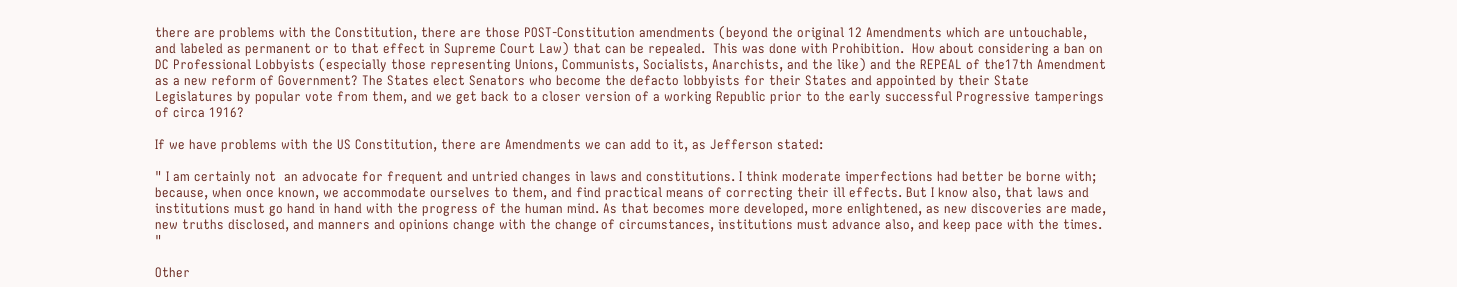there are problems with the Constitution, there are those POST-Constitution amendments (beyond the original 12 Amendments which are untouchable, and labeled as permanent or to that effect in Supreme Court Law) that can be repealed.  This was done with Prohibition.  How about considering a ban on DC Professional Lobbyists (especially those representing Unions, Communists, Socialists, Anarchists, and the like) and the REPEAL of the17th Amendment as a new reform of Government? The States elect Senators who become the defacto lobbyists for their States and appointed by their State Legislatures by popular vote from them, and we get back to a closer version of a working Republic prior to the early successful Progressive tamperings of circa 1916?

If we have problems with the US Constitution, there are Amendments we can add to it, as Jefferson stated:

" I am certainly not  an advocate for frequent and untried changes in laws and constitutions. I think moderate imperfections had better be borne with; because, when once known, we accommodate ourselves to them, and find practical means of correcting their ill effects. But I know also, that laws and institutions must go hand in hand with the progress of the human mind. As that becomes more developed, more enlightened, as new discoveries are made, new truths disclosed, and manners and opinions change with the change of circumstances, institutions must advance also, and keep pace with the times. "

Other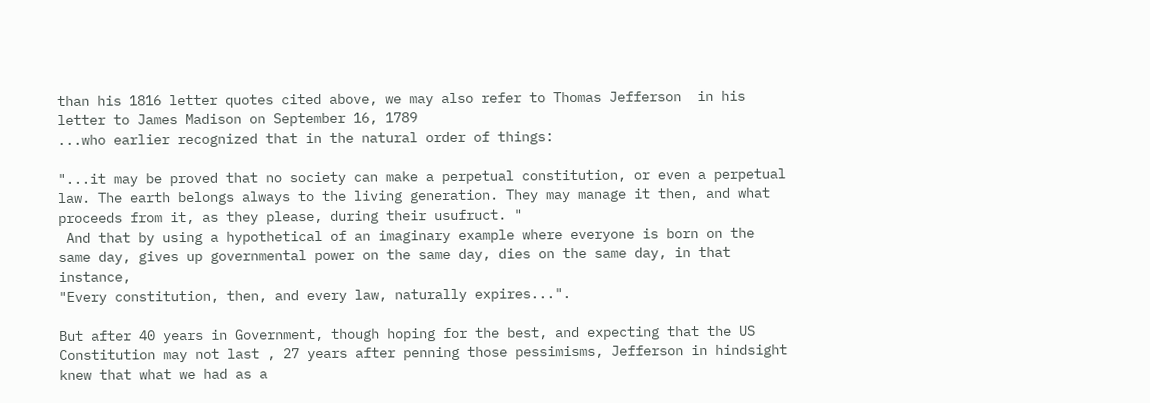than his 1816 letter quotes cited above, we may also refer to Thomas Jefferson  in his letter to James Madison on September 16, 1789
...who earlier recognized that in the natural order of things:

"...it may be proved that no society can make a perpetual constitution, or even a perpetual law. The earth belongs always to the living generation. They may manage it then, and what proceeds from it, as they please, during their usufruct. "
 And that by using a hypothetical of an imaginary example where everyone is born on the same day, gives up governmental power on the same day, dies on the same day, in that instance,
"Every constitution, then, and every law, naturally expires...".

But after 40 years in Government, though hoping for the best, and expecting that the US Constitution may not last , 27 years after penning those pessimisms, Jefferson in hindsight knew that what we had as a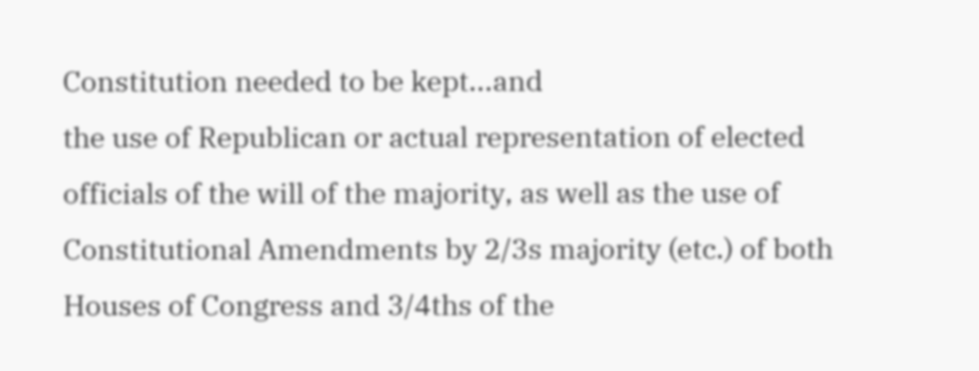Constitution needed to be kept...and
the use of Republican or actual representation of elected officials of the will of the majority, as well as the use of Constitutional Amendments by 2/3s majority (etc.) of both Houses of Congress and 3/4ths of the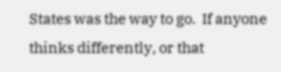States was the way to go.  If anyone thinks differently, or that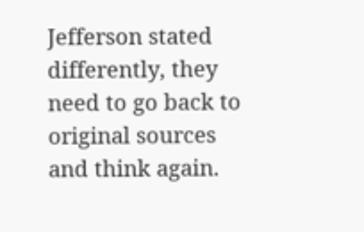Jefferson stated differently, they need to go back to original sources and think again.